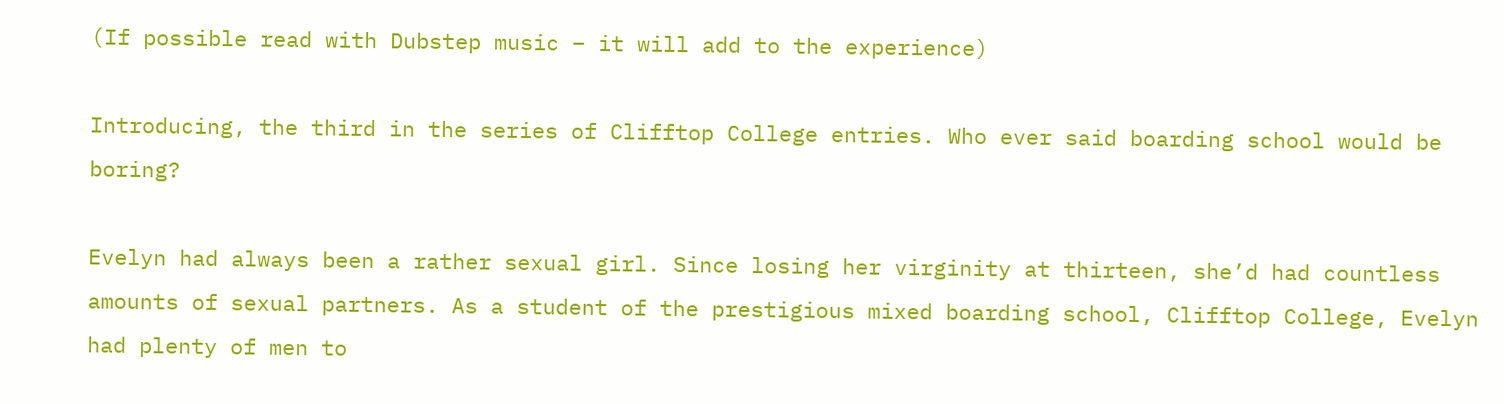(If possible read with Dubstep music – it will add to the experience)

Introducing, the third in the series of Clifftop College entries. Who ever said boarding school would be boring?

Evelyn had always been a rather sexual girl. Since losing her virginity at thirteen, she’d had countless amounts of sexual partners. As a student of the prestigious mixed boarding school, Clifftop College, Evelyn had plenty of men to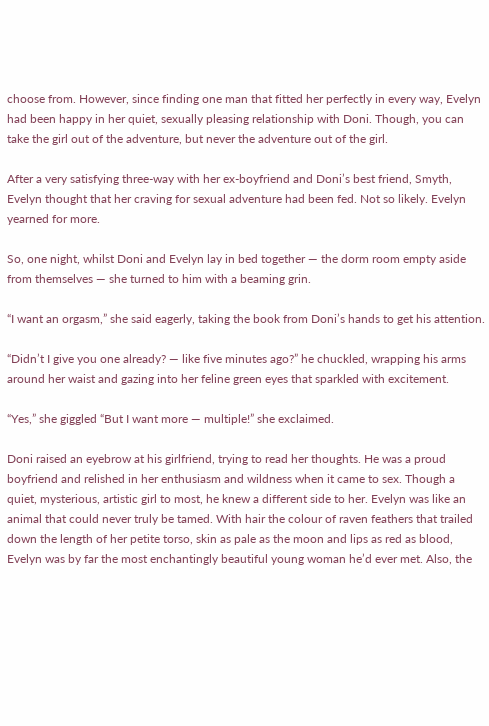choose from. However, since finding one man that fitted her perfectly in every way, Evelyn had been happy in her quiet, sexually pleasing relationship with Doni. Though, you can take the girl out of the adventure, but never the adventure out of the girl.

After a very satisfying three-way with her ex-boyfriend and Doni’s best friend, Smyth, Evelyn thought that her craving for sexual adventure had been fed. Not so likely. Evelyn yearned for more.

So, one night, whilst Doni and Evelyn lay in bed together — the dorm room empty aside from themselves — she turned to him with a beaming grin.

“I want an orgasm,” she said eagerly, taking the book from Doni’s hands to get his attention.

“Didn’t I give you one already? — like five minutes ago?” he chuckled, wrapping his arms around her waist and gazing into her feline green eyes that sparkled with excitement.

“Yes,” she giggled “But I want more — multiple!” she exclaimed.

Doni raised an eyebrow at his girlfriend, trying to read her thoughts. He was a proud boyfriend and relished in her enthusiasm and wildness when it came to sex. Though a quiet, mysterious, artistic girl to most, he knew a different side to her. Evelyn was like an animal that could never truly be tamed. With hair the colour of raven feathers that trailed down the length of her petite torso, skin as pale as the moon and lips as red as blood, Evelyn was by far the most enchantingly beautiful young woman he’d ever met. Also, the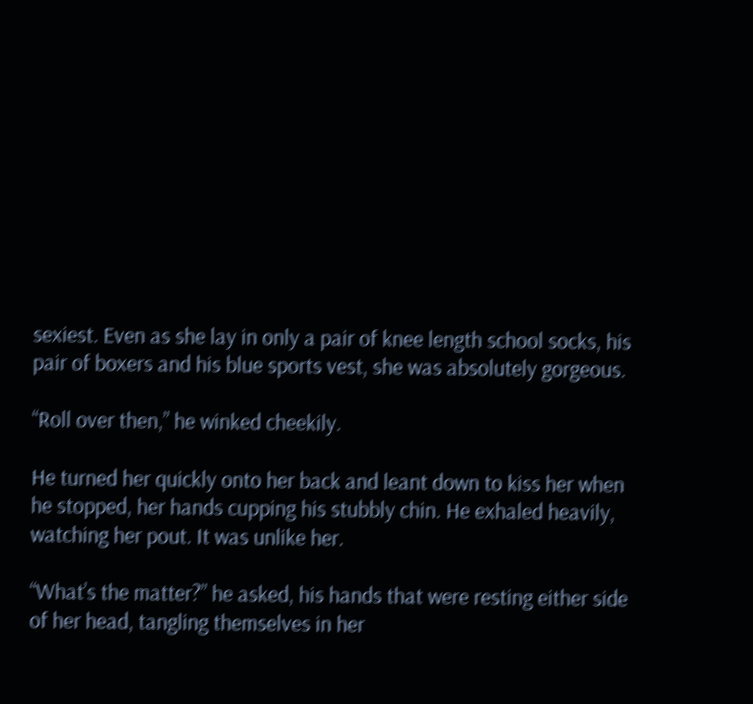sexiest. Even as she lay in only a pair of knee length school socks, his pair of boxers and his blue sports vest, she was absolutely gorgeous.

“Roll over then,” he winked cheekily.

He turned her quickly onto her back and leant down to kiss her when he stopped, her hands cupping his stubbly chin. He exhaled heavily, watching her pout. It was unlike her.

“What’s the matter?” he asked, his hands that were resting either side of her head, tangling themselves in her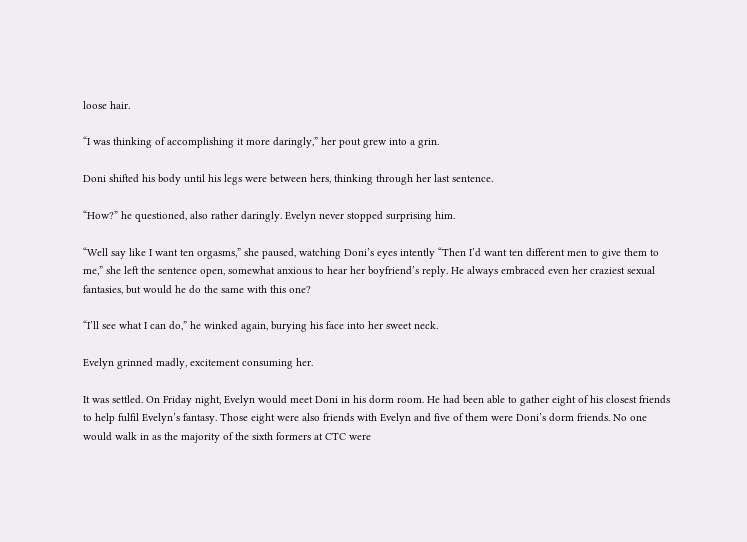loose hair.

“I was thinking of accomplishing it more daringly,” her pout grew into a grin.

Doni shifted his body until his legs were between hers, thinking through her last sentence.

“How?” he questioned, also rather daringly. Evelyn never stopped surprising him.

“Well say like I want ten orgasms,” she paused, watching Doni’s eyes intently “Then I’d want ten different men to give them to me,” she left the sentence open, somewhat anxious to hear her boyfriend’s reply. He always embraced even her craziest sexual fantasies, but would he do the same with this one?

“I’ll see what I can do,” he winked again, burying his face into her sweet neck.

Evelyn grinned madly, excitement consuming her.

It was settled. On Friday night, Evelyn would meet Doni in his dorm room. He had been able to gather eight of his closest friends to help fulfil Evelyn’s fantasy. Those eight were also friends with Evelyn and five of them were Doni’s dorm friends. No one would walk in as the majority of the sixth formers at CTC were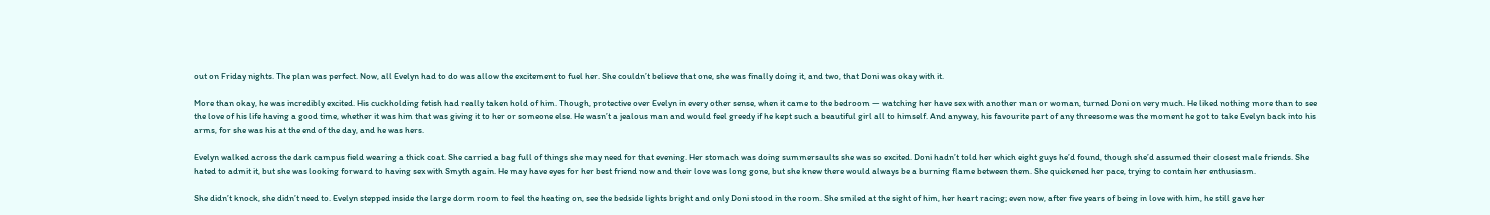out on Friday nights. The plan was perfect. Now, all Evelyn had to do was allow the excitement to fuel her. She couldn’t believe that one, she was finally doing it, and two, that Doni was okay with it.

More than okay, he was incredibly excited. His cuckholding fetish had really taken hold of him. Though, protective over Evelyn in every other sense, when it came to the bedroom — watching her have sex with another man or woman, turned Doni on very much. He liked nothing more than to see the love of his life having a good time, whether it was him that was giving it to her or someone else. He wasn’t a jealous man and would feel greedy if he kept such a beautiful girl all to himself. And anyway, his favourite part of any threesome was the moment he got to take Evelyn back into his arms, for she was his at the end of the day, and he was hers.

Evelyn walked across the dark campus field wearing a thick coat. She carried a bag full of things she may need for that evening. Her stomach was doing summersaults she was so excited. Doni hadn’t told her which eight guys he’d found, though she’d assumed their closest male friends. She hated to admit it, but she was looking forward to having sex with Smyth again. He may have eyes for her best friend now and their love was long gone, but she knew there would always be a burning flame between them. She quickened her pace, trying to contain her enthusiasm.

She didn’t knock, she didn’t need to. Evelyn stepped inside the large dorm room to feel the heating on, see the bedside lights bright and only Doni stood in the room. She smiled at the sight of him, her heart racing; even now, after five years of being in love with him, he still gave her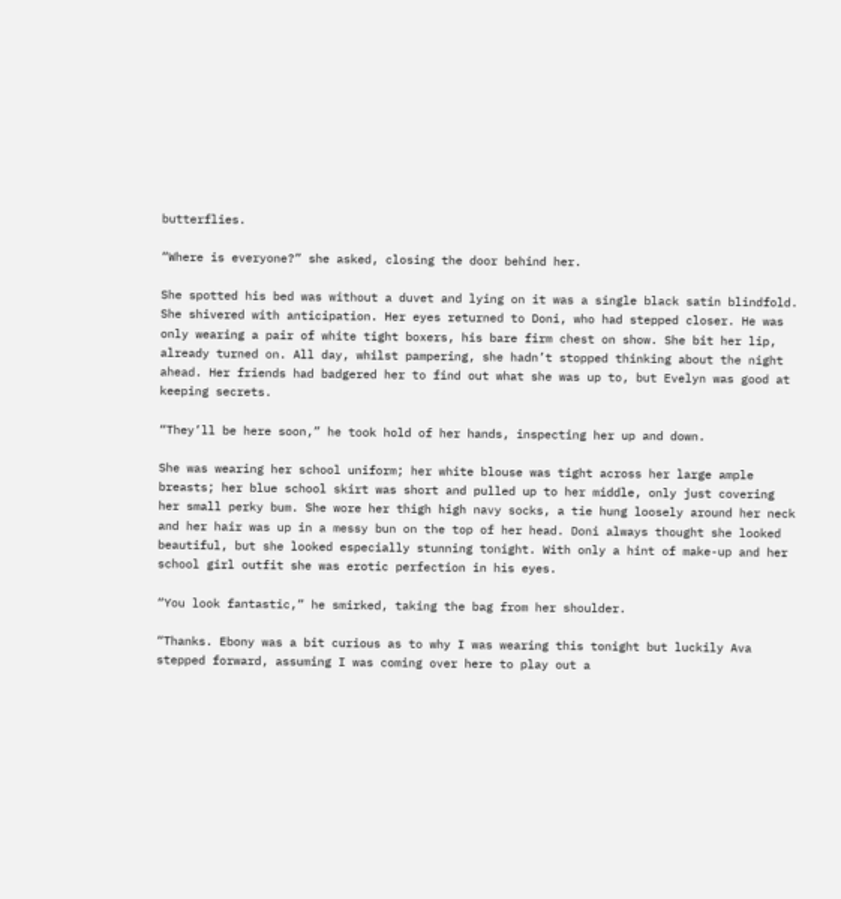butterflies.

“Where is everyone?” she asked, closing the door behind her.

She spotted his bed was without a duvet and lying on it was a single black satin blindfold. She shivered with anticipation. Her eyes returned to Doni, who had stepped closer. He was only wearing a pair of white tight boxers, his bare firm chest on show. She bit her lip, already turned on. All day, whilst pampering, she hadn’t stopped thinking about the night ahead. Her friends had badgered her to find out what she was up to, but Evelyn was good at keeping secrets.

“They’ll be here soon,” he took hold of her hands, inspecting her up and down.

She was wearing her school uniform; her white blouse was tight across her large ample breasts; her blue school skirt was short and pulled up to her middle, only just covering her small perky bum. She wore her thigh high navy socks, a tie hung loosely around her neck and her hair was up in a messy bun on the top of her head. Doni always thought she looked beautiful, but she looked especially stunning tonight. With only a hint of make-up and her school girl outfit she was erotic perfection in his eyes.

“You look fantastic,” he smirked, taking the bag from her shoulder.

“Thanks. Ebony was a bit curious as to why I was wearing this tonight but luckily Ava stepped forward, assuming I was coming over here to play out a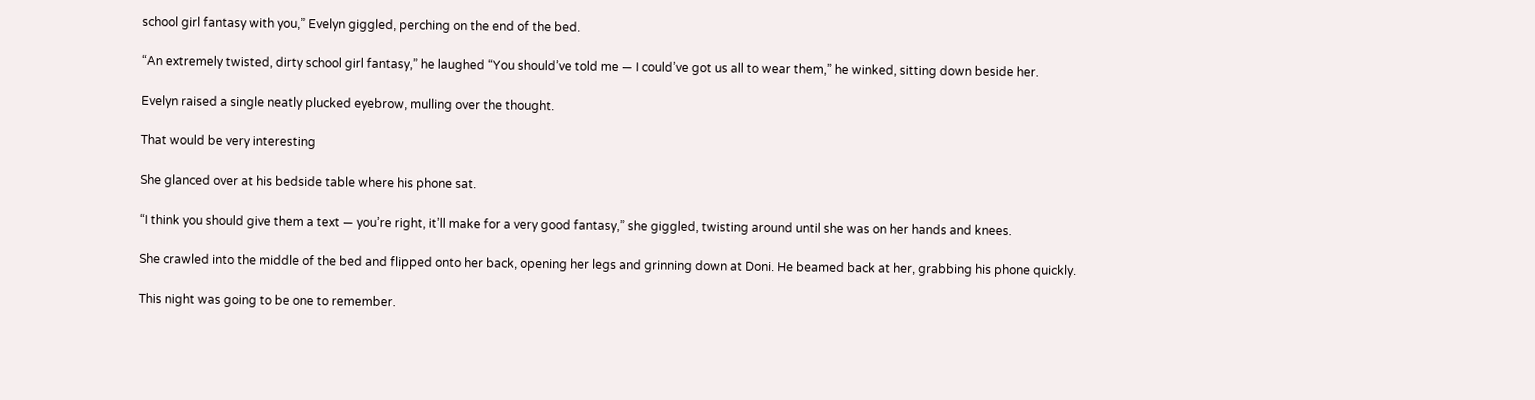school girl fantasy with you,” Evelyn giggled, perching on the end of the bed.

“An extremely twisted, dirty school girl fantasy,” he laughed “You should’ve told me — I could’ve got us all to wear them,” he winked, sitting down beside her.

Evelyn raised a single neatly plucked eyebrow, mulling over the thought.

That would be very interesting

She glanced over at his bedside table where his phone sat.

“I think you should give them a text — you’re right, it’ll make for a very good fantasy,” she giggled, twisting around until she was on her hands and knees.

She crawled into the middle of the bed and flipped onto her back, opening her legs and grinning down at Doni. He beamed back at her, grabbing his phone quickly.

This night was going to be one to remember.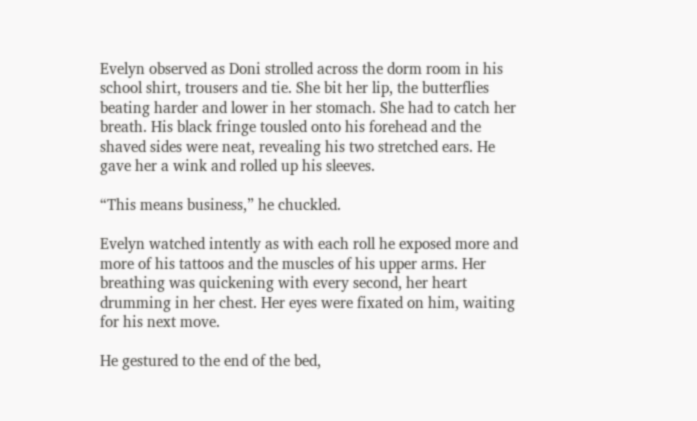Evelyn observed as Doni strolled across the dorm room in his school shirt, trousers and tie. She bit her lip, the butterflies beating harder and lower in her stomach. She had to catch her breath. His black fringe tousled onto his forehead and the shaved sides were neat, revealing his two stretched ears. He gave her a wink and rolled up his sleeves.

“This means business,” he chuckled.

Evelyn watched intently as with each roll he exposed more and more of his tattoos and the muscles of his upper arms. Her breathing was quickening with every second, her heart drumming in her chest. Her eyes were fixated on him, waiting for his next move.

He gestured to the end of the bed,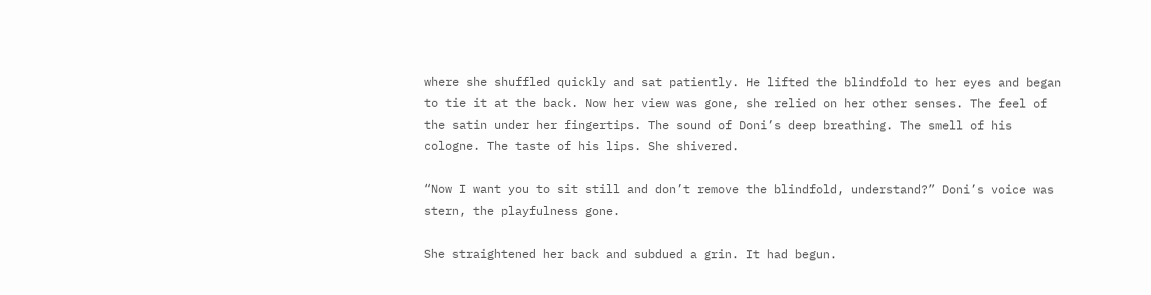where she shuffled quickly and sat patiently. He lifted the blindfold to her eyes and began to tie it at the back. Now her view was gone, she relied on her other senses. The feel of the satin under her fingertips. The sound of Doni’s deep breathing. The smell of his cologne. The taste of his lips. She shivered.

“Now I want you to sit still and don’t remove the blindfold, understand?” Doni’s voice was stern, the playfulness gone.

She straightened her back and subdued a grin. It had begun.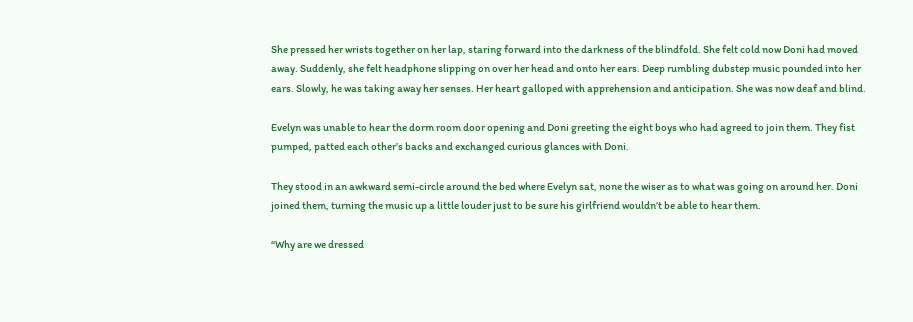She pressed her wrists together on her lap, staring forward into the darkness of the blindfold. She felt cold now Doni had moved away. Suddenly, she felt headphone slipping on over her head and onto her ears. Deep rumbling dubstep music pounded into her ears. Slowly, he was taking away her senses. Her heart galloped with apprehension and anticipation. She was now deaf and blind.

Evelyn was unable to hear the dorm room door opening and Doni greeting the eight boys who had agreed to join them. They fist pumped, patted each other’s backs and exchanged curious glances with Doni.

They stood in an awkward semi-circle around the bed where Evelyn sat, none the wiser as to what was going on around her. Doni joined them, turning the music up a little louder just to be sure his girlfriend wouldn’t be able to hear them.

“Why are we dressed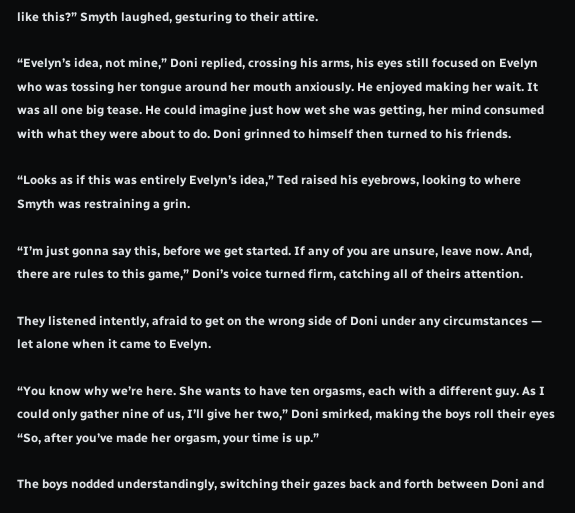like this?” Smyth laughed, gesturing to their attire.

“Evelyn’s idea, not mine,” Doni replied, crossing his arms, his eyes still focused on Evelyn who was tossing her tongue around her mouth anxiously. He enjoyed making her wait. It was all one big tease. He could imagine just how wet she was getting, her mind consumed with what they were about to do. Doni grinned to himself then turned to his friends.

“Looks as if this was entirely Evelyn’s idea,” Ted raised his eyebrows, looking to where Smyth was restraining a grin.

“I’m just gonna say this, before we get started. If any of you are unsure, leave now. And, there are rules to this game,” Doni’s voice turned firm, catching all of theirs attention.

They listened intently, afraid to get on the wrong side of Doni under any circumstances — let alone when it came to Evelyn.

“You know why we’re here. She wants to have ten orgasms, each with a different guy. As I could only gather nine of us, I’ll give her two,” Doni smirked, making the boys roll their eyes “So, after you’ve made her orgasm, your time is up.”

The boys nodded understandingly, switching their gazes back and forth between Doni and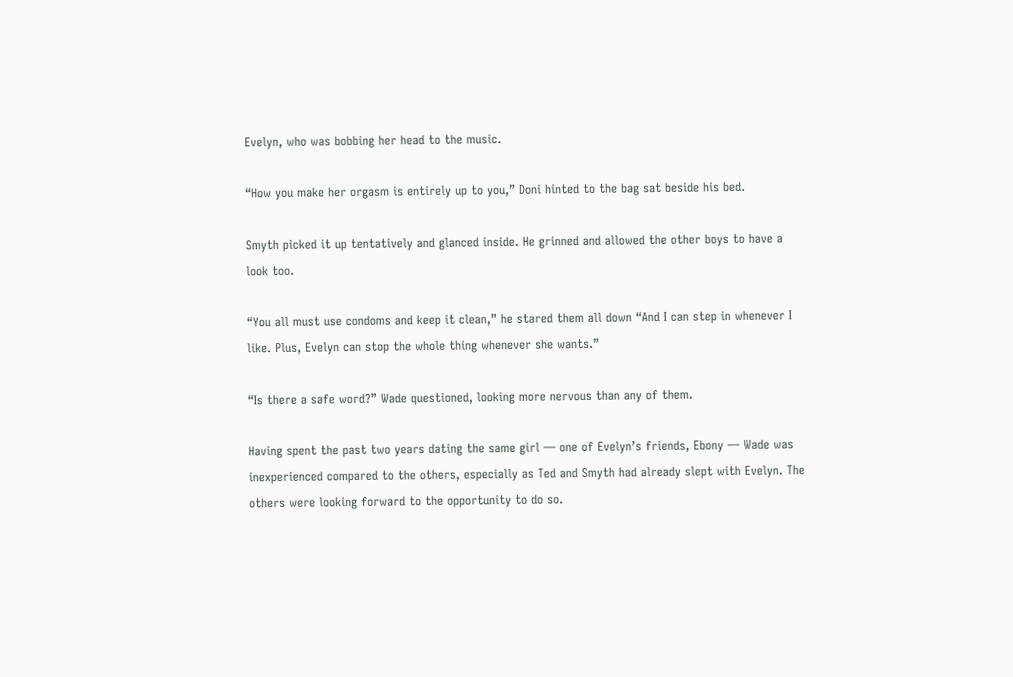Evelyn, who was bobbing her head to the music.

“How you make her orgasm is entirely up to you,” Doni hinted to the bag sat beside his bed.

Smyth picked it up tentatively and glanced inside. He grinned and allowed the other boys to have a look too.

“You all must use condoms and keep it clean,” he stared them all down “And I can step in whenever I like. Plus, Evelyn can stop the whole thing whenever she wants.”

“Is there a safe word?” Wade questioned, looking more nervous than any of them.

Having spent the past two years dating the same girl — one of Evelyn’s friends, Ebony — Wade was inexperienced compared to the others, especially as Ted and Smyth had already slept with Evelyn. The others were looking forward to the opportunity to do so.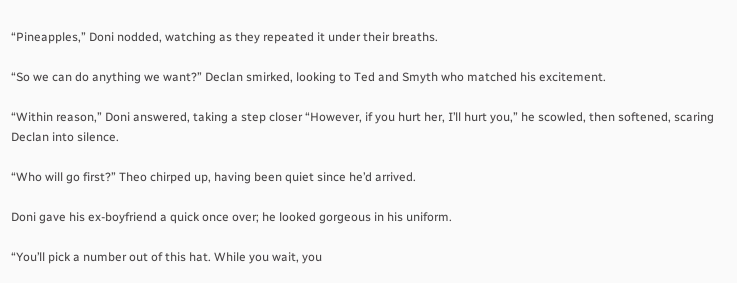“Pineapples,” Doni nodded, watching as they repeated it under their breaths.

“So we can do anything we want?” Declan smirked, looking to Ted and Smyth who matched his excitement.

“Within reason,” Doni answered, taking a step closer “However, if you hurt her, I’ll hurt you,” he scowled, then softened, scaring Declan into silence.

“Who will go first?” Theo chirped up, having been quiet since he’d arrived.

Doni gave his ex-boyfriend a quick once over; he looked gorgeous in his uniform.

“You’ll pick a number out of this hat. While you wait, you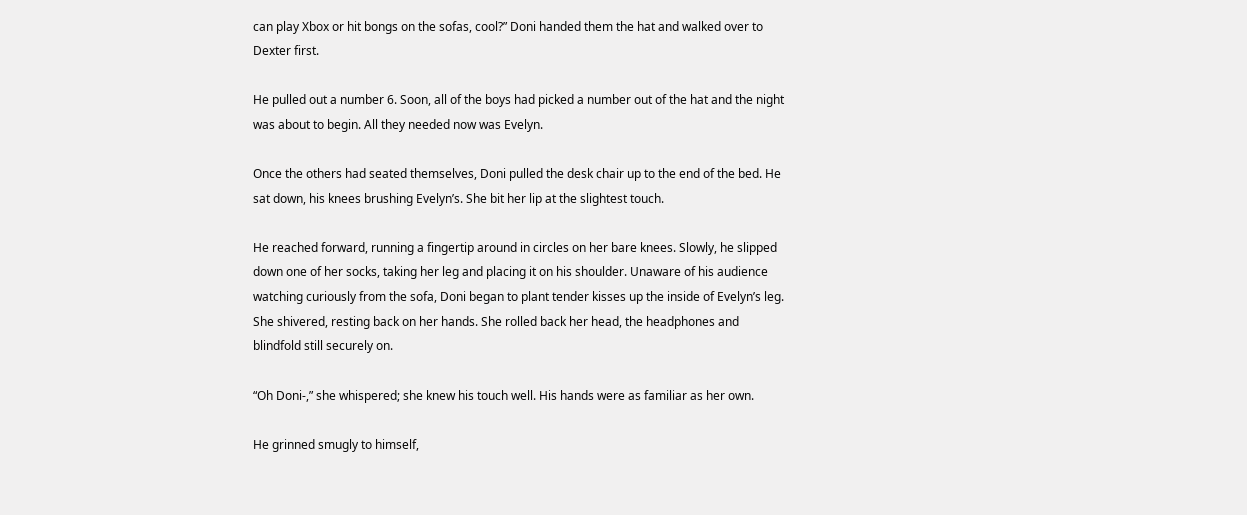can play Xbox or hit bongs on the sofas, cool?” Doni handed them the hat and walked over to Dexter first.

He pulled out a number 6. Soon, all of the boys had picked a number out of the hat and the night was about to begin. All they needed now was Evelyn.

Once the others had seated themselves, Doni pulled the desk chair up to the end of the bed. He sat down, his knees brushing Evelyn’s. She bit her lip at the slightest touch.

He reached forward, running a fingertip around in circles on her bare knees. Slowly, he slipped down one of her socks, taking her leg and placing it on his shoulder. Unaware of his audience watching curiously from the sofa, Doni began to plant tender kisses up the inside of Evelyn’s leg. She shivered, resting back on her hands. She rolled back her head, the headphones and blindfold still securely on.

“Oh Doni-,” she whispered; she knew his touch well. His hands were as familiar as her own.

He grinned smugly to himself,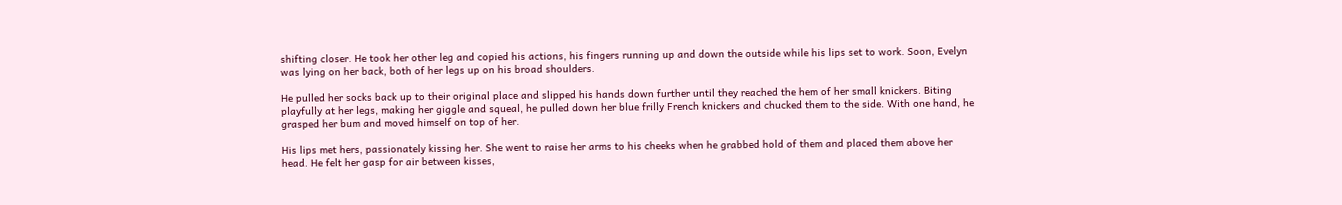shifting closer. He took her other leg and copied his actions, his fingers running up and down the outside while his lips set to work. Soon, Evelyn was lying on her back, both of her legs up on his broad shoulders.

He pulled her socks back up to their original place and slipped his hands down further until they reached the hem of her small knickers. Biting playfully at her legs, making her giggle and squeal, he pulled down her blue frilly French knickers and chucked them to the side. With one hand, he grasped her bum and moved himself on top of her.

His lips met hers, passionately kissing her. She went to raise her arms to his cheeks when he grabbed hold of them and placed them above her head. He felt her gasp for air between kisses,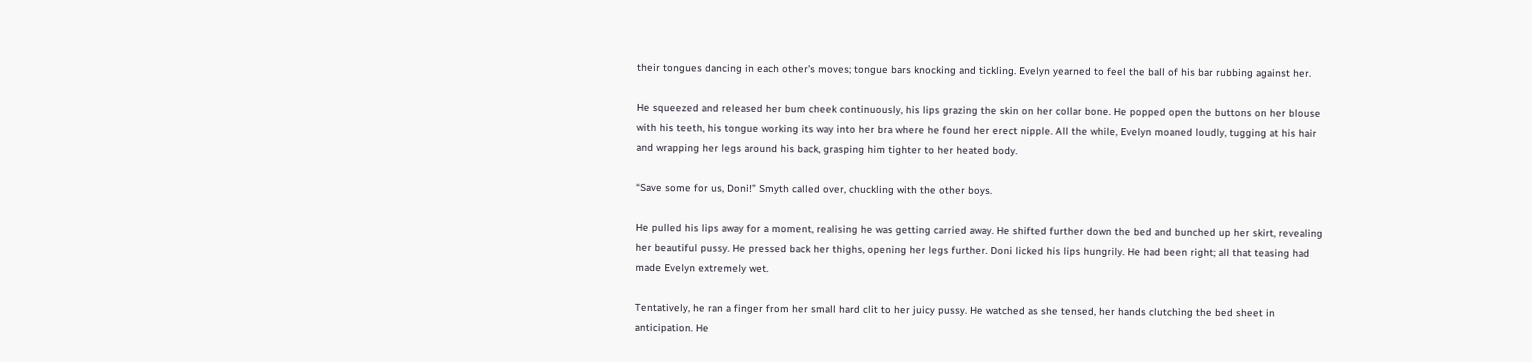their tongues dancing in each other’s moves; tongue bars knocking and tickling. Evelyn yearned to feel the ball of his bar rubbing against her.

He squeezed and released her bum cheek continuously, his lips grazing the skin on her collar bone. He popped open the buttons on her blouse with his teeth, his tongue working its way into her bra where he found her erect nipple. All the while, Evelyn moaned loudly, tugging at his hair and wrapping her legs around his back, grasping him tighter to her heated body.

“Save some for us, Doni!” Smyth called over, chuckling with the other boys.

He pulled his lips away for a moment, realising he was getting carried away. He shifted further down the bed and bunched up her skirt, revealing her beautiful pussy. He pressed back her thighs, opening her legs further. Doni licked his lips hungrily. He had been right; all that teasing had made Evelyn extremely wet.

Tentatively, he ran a finger from her small hard clit to her juicy pussy. He watched as she tensed, her hands clutching the bed sheet in anticipation. He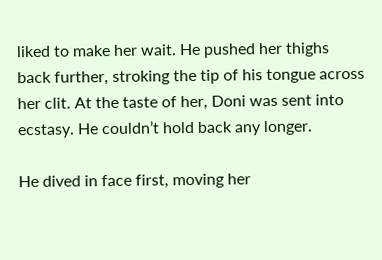liked to make her wait. He pushed her thighs back further, stroking the tip of his tongue across her clit. At the taste of her, Doni was sent into ecstasy. He couldn’t hold back any longer.

He dived in face first, moving her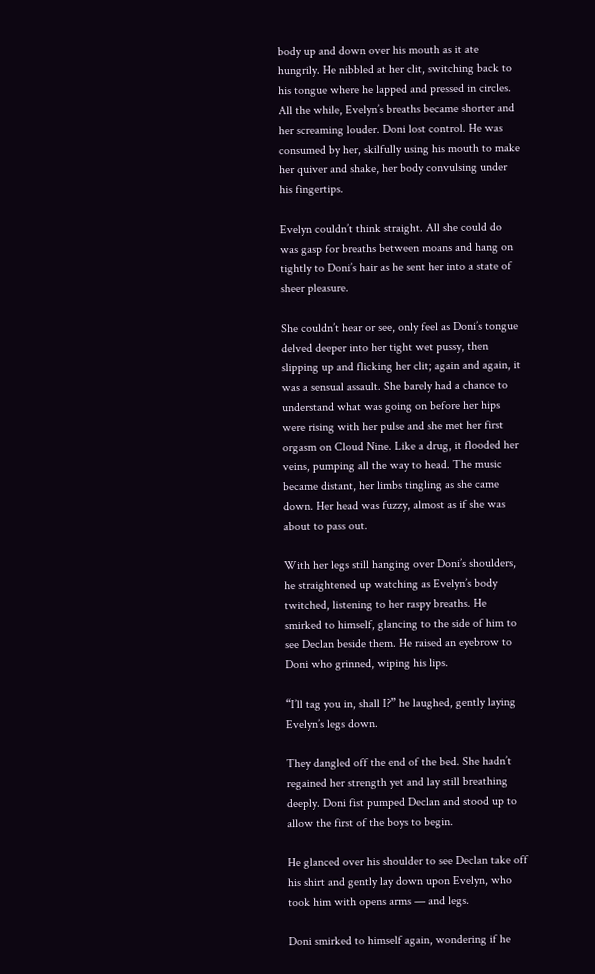body up and down over his mouth as it ate hungrily. He nibbled at her clit, switching back to his tongue where he lapped and pressed in circles. All the while, Evelyn’s breaths became shorter and her screaming louder. Doni lost control. He was consumed by her, skilfully using his mouth to make her quiver and shake, her body convulsing under his fingertips.

Evelyn couldn’t think straight. All she could do was gasp for breaths between moans and hang on tightly to Doni’s hair as he sent her into a state of sheer pleasure.

She couldn’t hear or see, only feel as Doni’s tongue delved deeper into her tight wet pussy, then slipping up and flicking her clit; again and again, it was a sensual assault. She barely had a chance to understand what was going on before her hips were rising with her pulse and she met her first orgasm on Cloud Nine. Like a drug, it flooded her veins, pumping all the way to head. The music became distant, her limbs tingling as she came down. Her head was fuzzy, almost as if she was about to pass out.

With her legs still hanging over Doni’s shoulders, he straightened up watching as Evelyn’s body twitched, listening to her raspy breaths. He smirked to himself, glancing to the side of him to see Declan beside them. He raised an eyebrow to Doni who grinned, wiping his lips.

“I’ll tag you in, shall I?” he laughed, gently laying Evelyn’s legs down.

They dangled off the end of the bed. She hadn’t regained her strength yet and lay still breathing deeply. Doni fist pumped Declan and stood up to allow the first of the boys to begin.

He glanced over his shoulder to see Declan take off his shirt and gently lay down upon Evelyn, who took him with opens arms — and legs.

Doni smirked to himself again, wondering if he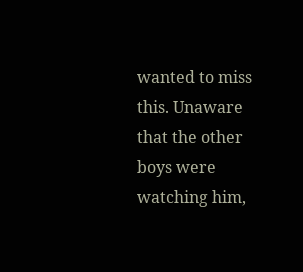wanted to miss this. Unaware that the other boys were watching him,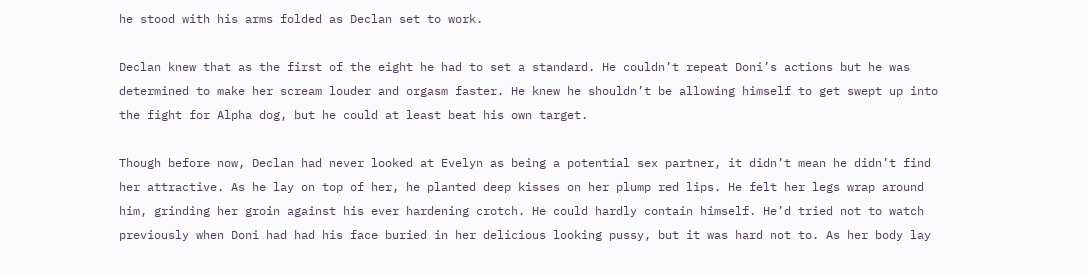he stood with his arms folded as Declan set to work.

Declan knew that as the first of the eight he had to set a standard. He couldn’t repeat Doni’s actions but he was determined to make her scream louder and orgasm faster. He knew he shouldn’t be allowing himself to get swept up into the fight for Alpha dog, but he could at least beat his own target.

Though before now, Declan had never looked at Evelyn as being a potential sex partner, it didn’t mean he didn’t find her attractive. As he lay on top of her, he planted deep kisses on her plump red lips. He felt her legs wrap around him, grinding her groin against his ever hardening crotch. He could hardly contain himself. He’d tried not to watch previously when Doni had had his face buried in her delicious looking pussy, but it was hard not to. As her body lay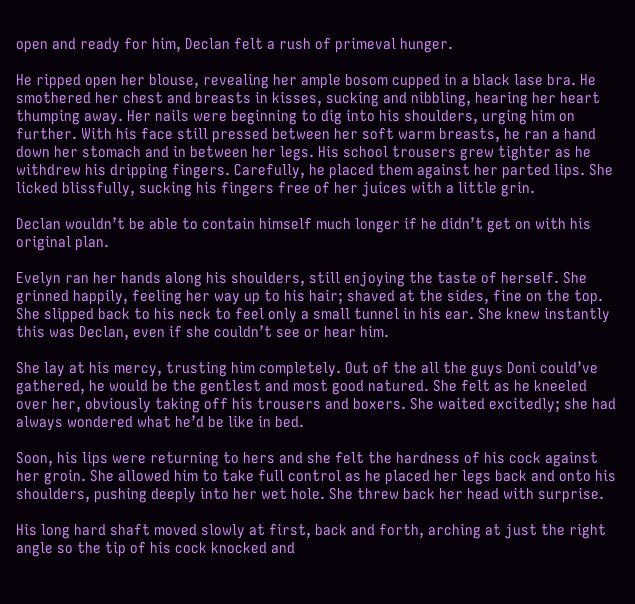open and ready for him, Declan felt a rush of primeval hunger.

He ripped open her blouse, revealing her ample bosom cupped in a black lase bra. He smothered her chest and breasts in kisses, sucking and nibbling, hearing her heart thumping away. Her nails were beginning to dig into his shoulders, urging him on further. With his face still pressed between her soft warm breasts, he ran a hand down her stomach and in between her legs. His school trousers grew tighter as he withdrew his dripping fingers. Carefully, he placed them against her parted lips. She licked blissfully, sucking his fingers free of her juices with a little grin.

Declan wouldn’t be able to contain himself much longer if he didn’t get on with his original plan.

Evelyn ran her hands along his shoulders, still enjoying the taste of herself. She grinned happily, feeling her way up to his hair; shaved at the sides, fine on the top. She slipped back to his neck to feel only a small tunnel in his ear. She knew instantly this was Declan, even if she couldn’t see or hear him.

She lay at his mercy, trusting him completely. Out of the all the guys Doni could’ve gathered, he would be the gentlest and most good natured. She felt as he kneeled over her, obviously taking off his trousers and boxers. She waited excitedly; she had always wondered what he’d be like in bed.

Soon, his lips were returning to hers and she felt the hardness of his cock against her groin. She allowed him to take full control as he placed her legs back and onto his shoulders, pushing deeply into her wet hole. She threw back her head with surprise.

His long hard shaft moved slowly at first, back and forth, arching at just the right angle so the tip of his cock knocked and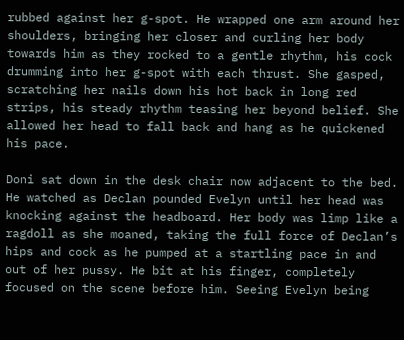rubbed against her g-spot. He wrapped one arm around her shoulders, bringing her closer and curling her body towards him as they rocked to a gentle rhythm, his cock drumming into her g-spot with each thrust. She gasped, scratching her nails down his hot back in long red strips, his steady rhythm teasing her beyond belief. She allowed her head to fall back and hang as he quickened his pace.

Doni sat down in the desk chair now adjacent to the bed. He watched as Declan pounded Evelyn until her head was knocking against the headboard. Her body was limp like a ragdoll as she moaned, taking the full force of Declan’s hips and cock as he pumped at a startling pace in and out of her pussy. He bit at his finger, completely focused on the scene before him. Seeing Evelyn being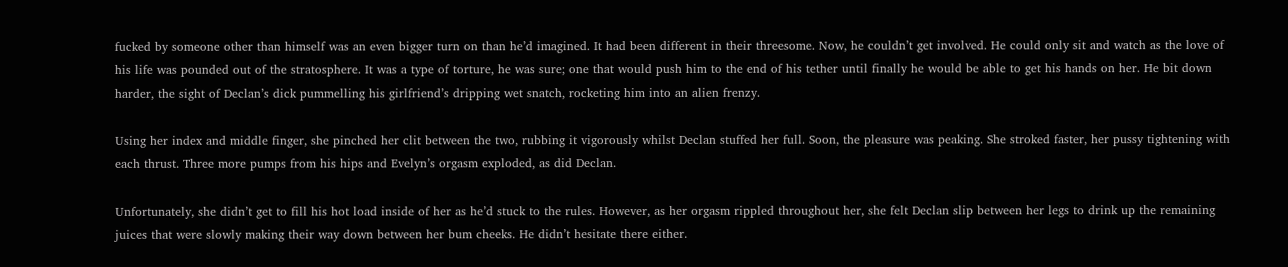fucked by someone other than himself was an even bigger turn on than he’d imagined. It had been different in their threesome. Now, he couldn’t get involved. He could only sit and watch as the love of his life was pounded out of the stratosphere. It was a type of torture, he was sure; one that would push him to the end of his tether until finally he would be able to get his hands on her. He bit down harder, the sight of Declan’s dick pummelling his girlfriend’s dripping wet snatch, rocketing him into an alien frenzy.

Using her index and middle finger, she pinched her clit between the two, rubbing it vigorously whilst Declan stuffed her full. Soon, the pleasure was peaking. She stroked faster, her pussy tightening with each thrust. Three more pumps from his hips and Evelyn’s orgasm exploded, as did Declan.

Unfortunately, she didn’t get to fill his hot load inside of her as he’d stuck to the rules. However, as her orgasm rippled throughout her, she felt Declan slip between her legs to drink up the remaining juices that were slowly making their way down between her bum cheeks. He didn’t hesitate there either.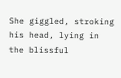She giggled, stroking his head, lying in the blissful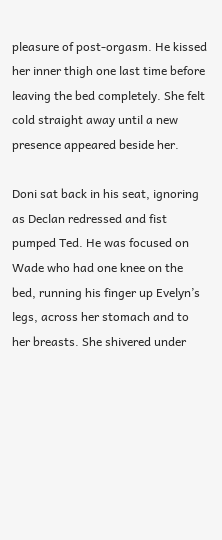pleasure of post-orgasm. He kissed her inner thigh one last time before leaving the bed completely. She felt cold straight away until a new presence appeared beside her.

Doni sat back in his seat, ignoring as Declan redressed and fist pumped Ted. He was focused on Wade who had one knee on the bed, running his finger up Evelyn’s legs, across her stomach and to her breasts. She shivered under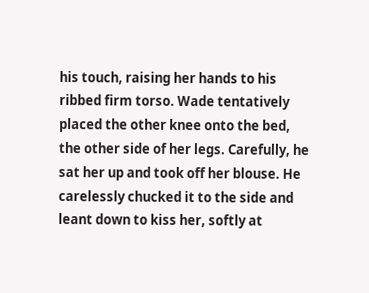his touch, raising her hands to his ribbed firm torso. Wade tentatively placed the other knee onto the bed, the other side of her legs. Carefully, he sat her up and took off her blouse. He carelessly chucked it to the side and leant down to kiss her, softly at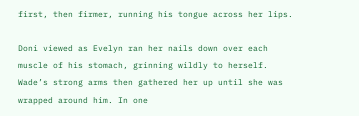first, then firmer, running his tongue across her lips.

Doni viewed as Evelyn ran her nails down over each muscle of his stomach, grinning wildly to herself. Wade’s strong arms then gathered her up until she was wrapped around him. In one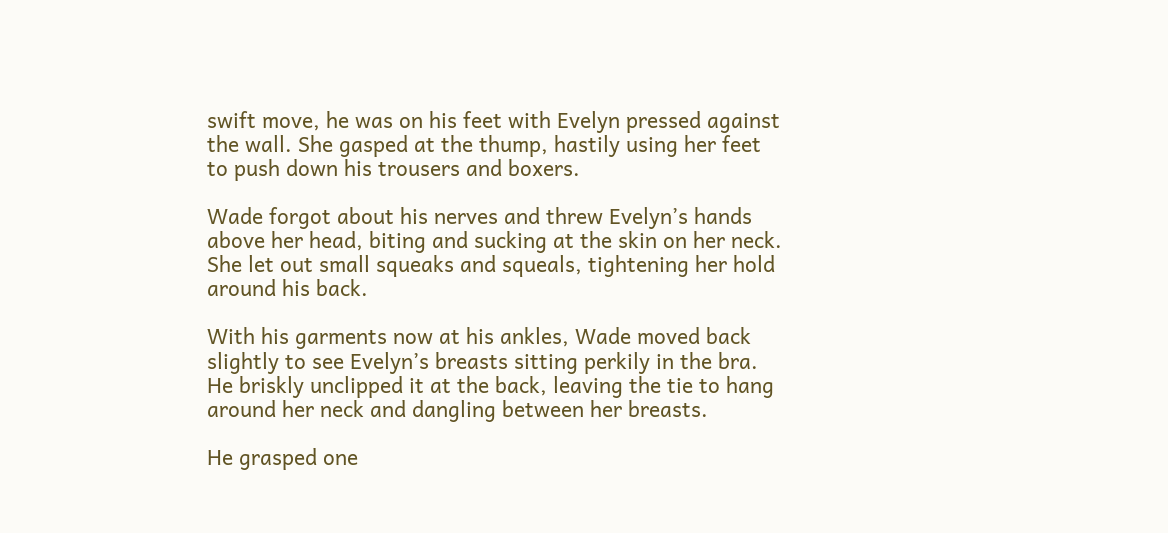swift move, he was on his feet with Evelyn pressed against the wall. She gasped at the thump, hastily using her feet to push down his trousers and boxers.

Wade forgot about his nerves and threw Evelyn’s hands above her head, biting and sucking at the skin on her neck. She let out small squeaks and squeals, tightening her hold around his back.

With his garments now at his ankles, Wade moved back slightly to see Evelyn’s breasts sitting perkily in the bra. He briskly unclipped it at the back, leaving the tie to hang around her neck and dangling between her breasts.

He grasped one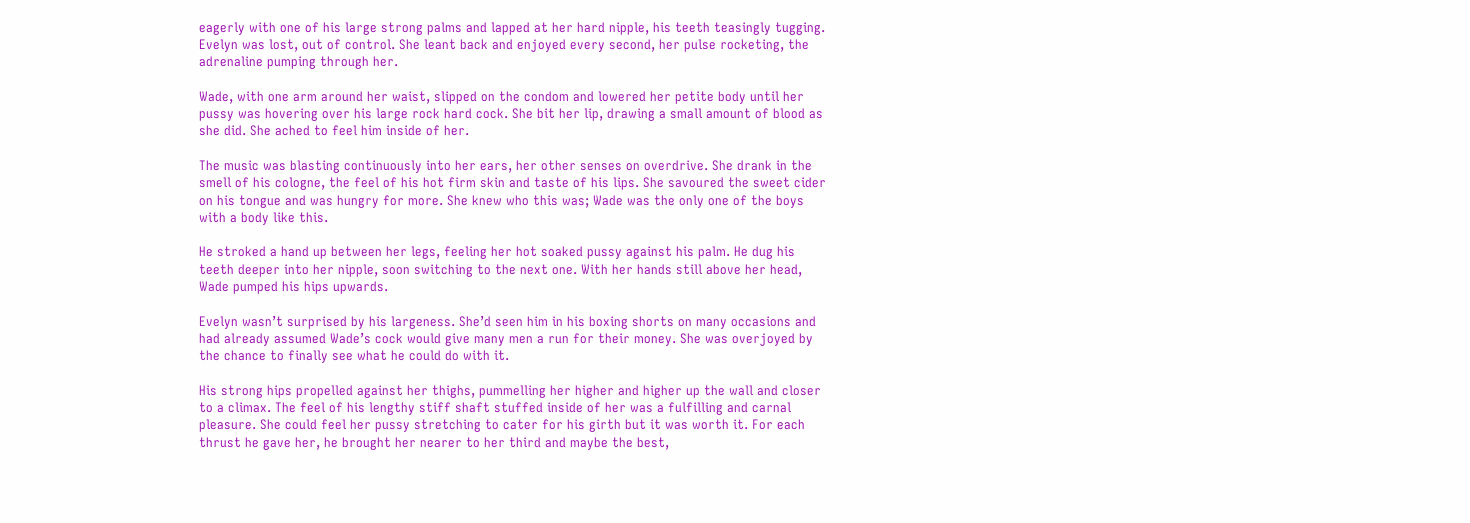eagerly with one of his large strong palms and lapped at her hard nipple, his teeth teasingly tugging. Evelyn was lost, out of control. She leant back and enjoyed every second, her pulse rocketing, the adrenaline pumping through her.

Wade, with one arm around her waist, slipped on the condom and lowered her petite body until her pussy was hovering over his large rock hard cock. She bit her lip, drawing a small amount of blood as she did. She ached to feel him inside of her.

The music was blasting continuously into her ears, her other senses on overdrive. She drank in the smell of his cologne, the feel of his hot firm skin and taste of his lips. She savoured the sweet cider on his tongue and was hungry for more. She knew who this was; Wade was the only one of the boys with a body like this.

He stroked a hand up between her legs, feeling her hot soaked pussy against his palm. He dug his teeth deeper into her nipple, soon switching to the next one. With her hands still above her head, Wade pumped his hips upwards.

Evelyn wasn’t surprised by his largeness. She’d seen him in his boxing shorts on many occasions and had already assumed Wade’s cock would give many men a run for their money. She was overjoyed by the chance to finally see what he could do with it.

His strong hips propelled against her thighs, pummelling her higher and higher up the wall and closer to a climax. The feel of his lengthy stiff shaft stuffed inside of her was a fulfilling and carnal pleasure. She could feel her pussy stretching to cater for his girth but it was worth it. For each thrust he gave her, he brought her nearer to her third and maybe the best,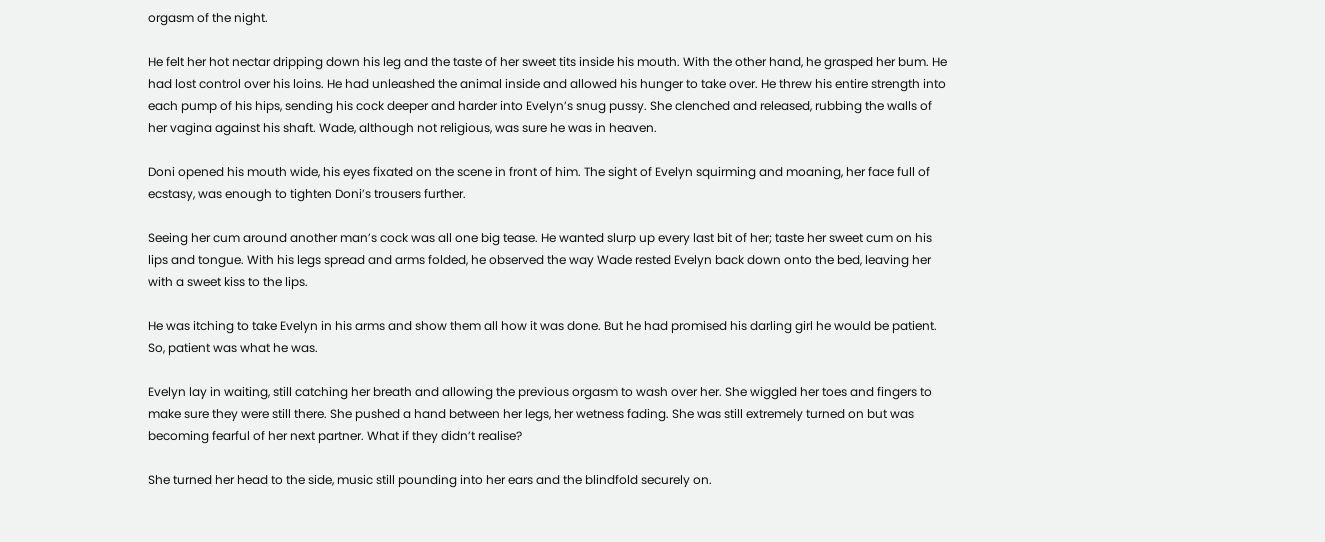orgasm of the night.

He felt her hot nectar dripping down his leg and the taste of her sweet tits inside his mouth. With the other hand, he grasped her bum. He had lost control over his loins. He had unleashed the animal inside and allowed his hunger to take over. He threw his entire strength into each pump of his hips, sending his cock deeper and harder into Evelyn’s snug pussy. She clenched and released, rubbing the walls of her vagina against his shaft. Wade, although not religious, was sure he was in heaven.

Doni opened his mouth wide, his eyes fixated on the scene in front of him. The sight of Evelyn squirming and moaning, her face full of ecstasy, was enough to tighten Doni’s trousers further.

Seeing her cum around another man’s cock was all one big tease. He wanted slurp up every last bit of her; taste her sweet cum on his lips and tongue. With his legs spread and arms folded, he observed the way Wade rested Evelyn back down onto the bed, leaving her with a sweet kiss to the lips.

He was itching to take Evelyn in his arms and show them all how it was done. But he had promised his darling girl he would be patient. So, patient was what he was.

Evelyn lay in waiting, still catching her breath and allowing the previous orgasm to wash over her. She wiggled her toes and fingers to make sure they were still there. She pushed a hand between her legs, her wetness fading. She was still extremely turned on but was becoming fearful of her next partner. What if they didn’t realise?

She turned her head to the side, music still pounding into her ears and the blindfold securely on.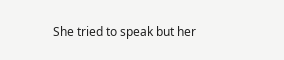She tried to speak but her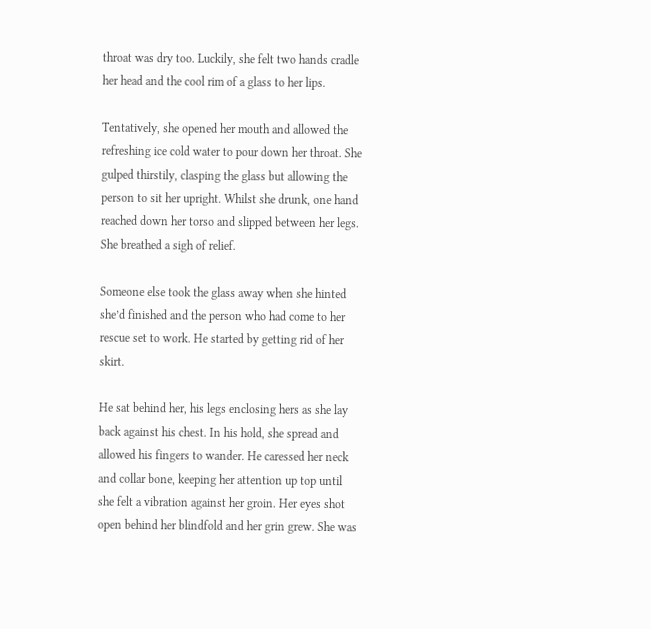throat was dry too. Luckily, she felt two hands cradle her head and the cool rim of a glass to her lips.

Tentatively, she opened her mouth and allowed the refreshing ice cold water to pour down her throat. She gulped thirstily, clasping the glass but allowing the person to sit her upright. Whilst she drunk, one hand reached down her torso and slipped between her legs. She breathed a sigh of relief.

Someone else took the glass away when she hinted she’d finished and the person who had come to her rescue set to work. He started by getting rid of her skirt.

He sat behind her, his legs enclosing hers as she lay back against his chest. In his hold, she spread and allowed his fingers to wander. He caressed her neck and collar bone, keeping her attention up top until she felt a vibration against her groin. Her eyes shot open behind her blindfold and her grin grew. She was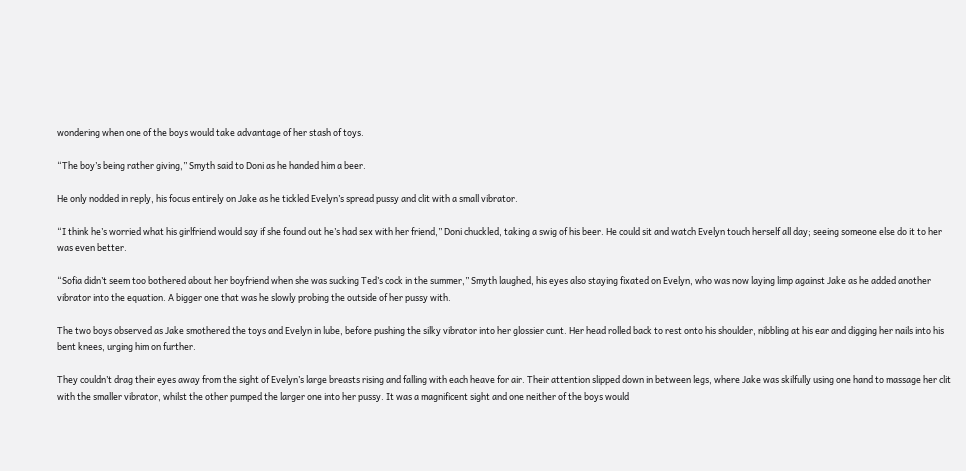wondering when one of the boys would take advantage of her stash of toys.

“The boy’s being rather giving,” Smyth said to Doni as he handed him a beer.

He only nodded in reply, his focus entirely on Jake as he tickled Evelyn’s spread pussy and clit with a small vibrator.

“I think he’s worried what his girlfriend would say if she found out he’s had sex with her friend,” Doni chuckled, taking a swig of his beer. He could sit and watch Evelyn touch herself all day; seeing someone else do it to her was even better.

“Sofia didn’t seem too bothered about her boyfriend when she was sucking Ted’s cock in the summer,” Smyth laughed, his eyes also staying fixated on Evelyn, who was now laying limp against Jake as he added another vibrator into the equation. A bigger one that was he slowly probing the outside of her pussy with.

The two boys observed as Jake smothered the toys and Evelyn in lube, before pushing the silky vibrator into her glossier cunt. Her head rolled back to rest onto his shoulder, nibbling at his ear and digging her nails into his bent knees, urging him on further.

They couldn’t drag their eyes away from the sight of Evelyn’s large breasts rising and falling with each heave for air. Their attention slipped down in between legs, where Jake was skilfully using one hand to massage her clit with the smaller vibrator, whilst the other pumped the larger one into her pussy. It was a magnificent sight and one neither of the boys would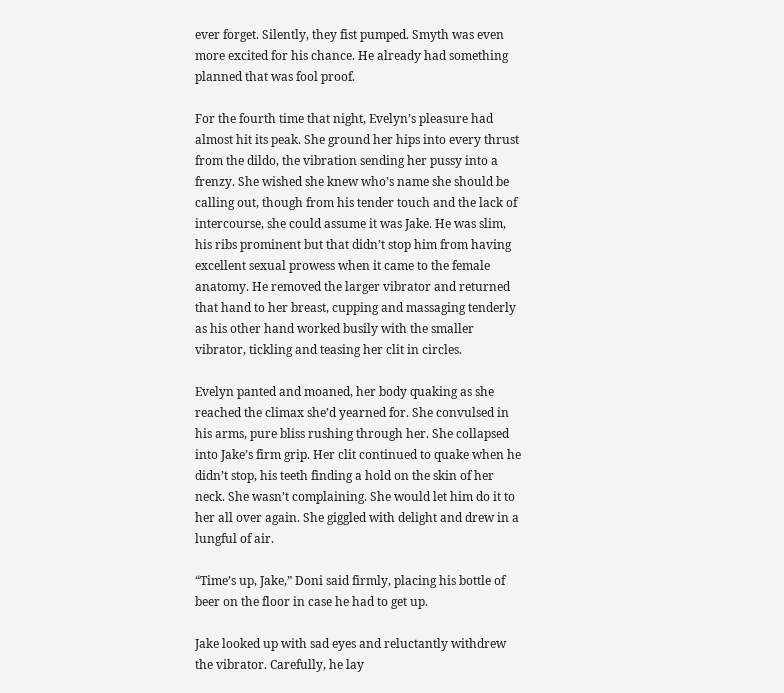ever forget. Silently, they fist pumped. Smyth was even more excited for his chance. He already had something planned that was fool proof.

For the fourth time that night, Evelyn’s pleasure had almost hit its peak. She ground her hips into every thrust from the dildo, the vibration sending her pussy into a frenzy. She wished she knew who’s name she should be calling out, though from his tender touch and the lack of intercourse, she could assume it was Jake. He was slim, his ribs prominent but that didn’t stop him from having excellent sexual prowess when it came to the female anatomy. He removed the larger vibrator and returned that hand to her breast, cupping and massaging tenderly as his other hand worked busily with the smaller vibrator, tickling and teasing her clit in circles.

Evelyn panted and moaned, her body quaking as she reached the climax she’d yearned for. She convulsed in his arms, pure bliss rushing through her. She collapsed into Jake’s firm grip. Her clit continued to quake when he didn’t stop, his teeth finding a hold on the skin of her neck. She wasn’t complaining. She would let him do it to her all over again. She giggled with delight and drew in a lungful of air.

“Time’s up, Jake,” Doni said firmly, placing his bottle of beer on the floor in case he had to get up.

Jake looked up with sad eyes and reluctantly withdrew the vibrator. Carefully, he lay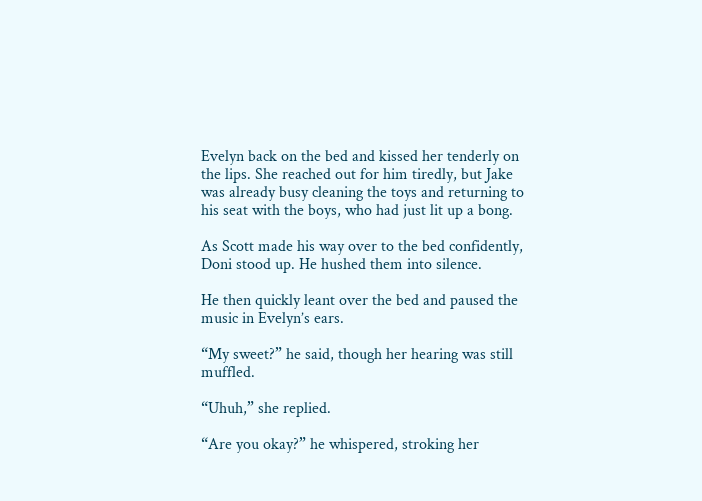Evelyn back on the bed and kissed her tenderly on the lips. She reached out for him tiredly, but Jake was already busy cleaning the toys and returning to his seat with the boys, who had just lit up a bong.

As Scott made his way over to the bed confidently, Doni stood up. He hushed them into silence.

He then quickly leant over the bed and paused the music in Evelyn’s ears.

“My sweet?” he said, though her hearing was still muffled.

“Uhuh,” she replied.

“Are you okay?” he whispered, stroking her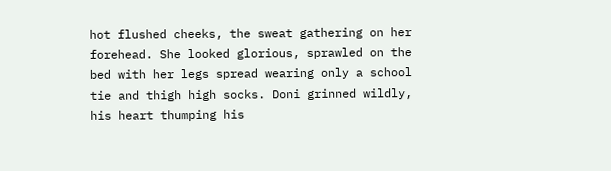hot flushed cheeks, the sweat gathering on her forehead. She looked glorious, sprawled on the bed with her legs spread wearing only a school tie and thigh high socks. Doni grinned wildly, his heart thumping his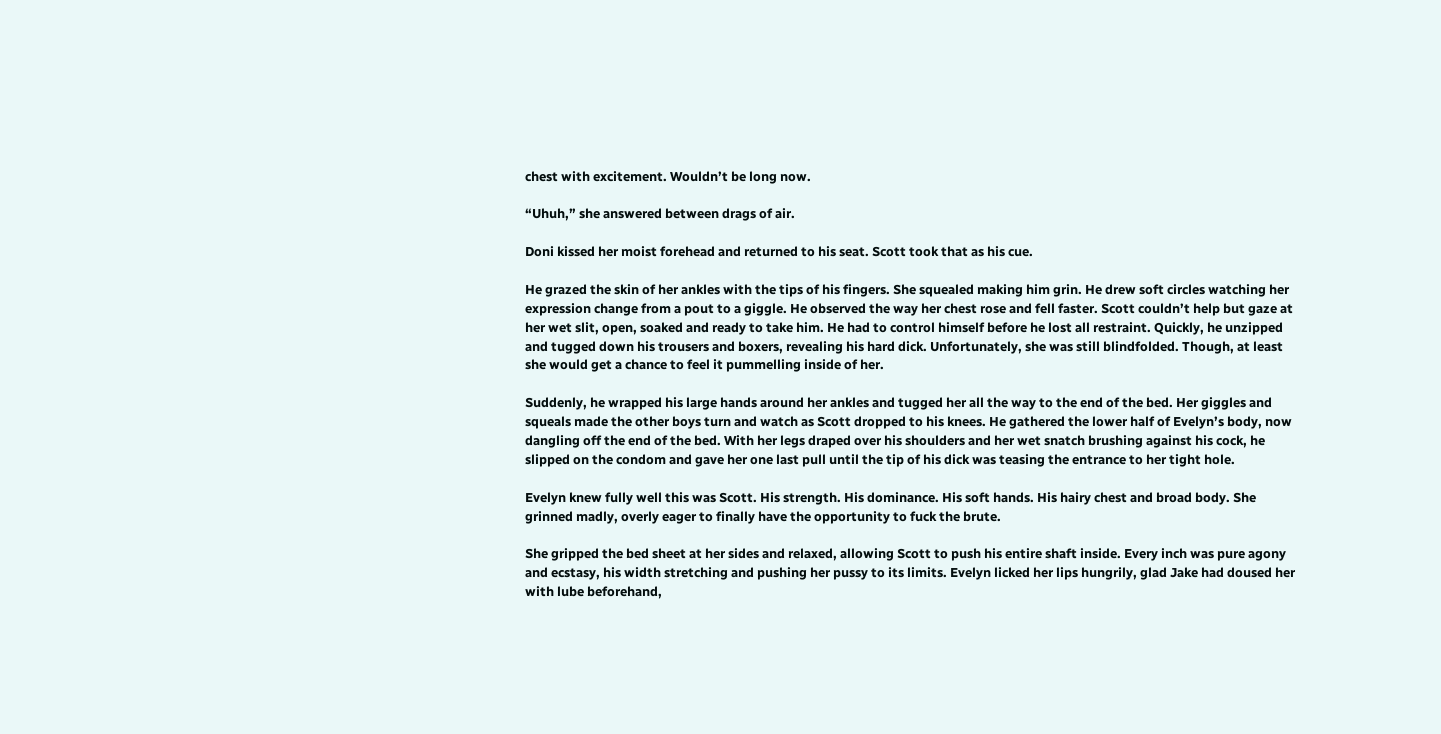chest with excitement. Wouldn’t be long now.

“Uhuh,” she answered between drags of air.

Doni kissed her moist forehead and returned to his seat. Scott took that as his cue.

He grazed the skin of her ankles with the tips of his fingers. She squealed making him grin. He drew soft circles watching her expression change from a pout to a giggle. He observed the way her chest rose and fell faster. Scott couldn’t help but gaze at her wet slit, open, soaked and ready to take him. He had to control himself before he lost all restraint. Quickly, he unzipped and tugged down his trousers and boxers, revealing his hard dick. Unfortunately, she was still blindfolded. Though, at least she would get a chance to feel it pummelling inside of her.

Suddenly, he wrapped his large hands around her ankles and tugged her all the way to the end of the bed. Her giggles and squeals made the other boys turn and watch as Scott dropped to his knees. He gathered the lower half of Evelyn’s body, now dangling off the end of the bed. With her legs draped over his shoulders and her wet snatch brushing against his cock, he slipped on the condom and gave her one last pull until the tip of his dick was teasing the entrance to her tight hole.

Evelyn knew fully well this was Scott. His strength. His dominance. His soft hands. His hairy chest and broad body. She grinned madly, overly eager to finally have the opportunity to fuck the brute.

She gripped the bed sheet at her sides and relaxed, allowing Scott to push his entire shaft inside. Every inch was pure agony and ecstasy, his width stretching and pushing her pussy to its limits. Evelyn licked her lips hungrily, glad Jake had doused her with lube beforehand,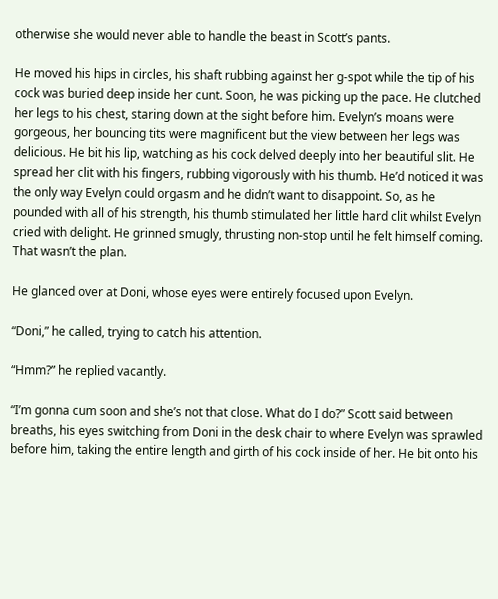otherwise she would never able to handle the beast in Scott’s pants.

He moved his hips in circles, his shaft rubbing against her g-spot while the tip of his cock was buried deep inside her cunt. Soon, he was picking up the pace. He clutched her legs to his chest, staring down at the sight before him. Evelyn’s moans were gorgeous, her bouncing tits were magnificent but the view between her legs was delicious. He bit his lip, watching as his cock delved deeply into her beautiful slit. He spread her clit with his fingers, rubbing vigorously with his thumb. He’d noticed it was the only way Evelyn could orgasm and he didn’t want to disappoint. So, as he pounded with all of his strength, his thumb stimulated her little hard clit whilst Evelyn cried with delight. He grinned smugly, thrusting non-stop until he felt himself coming. That wasn’t the plan.

He glanced over at Doni, whose eyes were entirely focused upon Evelyn.

“Doni,” he called, trying to catch his attention.

“Hmm?” he replied vacantly.

“I’m gonna cum soon and she’s not that close. What do I do?” Scott said between breaths, his eyes switching from Doni in the desk chair to where Evelyn was sprawled before him, taking the entire length and girth of his cock inside of her. He bit onto his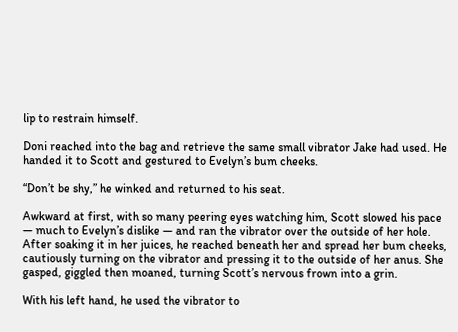lip to restrain himself.

Doni reached into the bag and retrieve the same small vibrator Jake had used. He handed it to Scott and gestured to Evelyn’s bum cheeks.

“Don’t be shy,” he winked and returned to his seat.

Awkward at first, with so many peering eyes watching him, Scott slowed his pace — much to Evelyn’s dislike — and ran the vibrator over the outside of her hole. After soaking it in her juices, he reached beneath her and spread her bum cheeks, cautiously turning on the vibrator and pressing it to the outside of her anus. She gasped, giggled then moaned, turning Scott’s nervous frown into a grin.

With his left hand, he used the vibrator to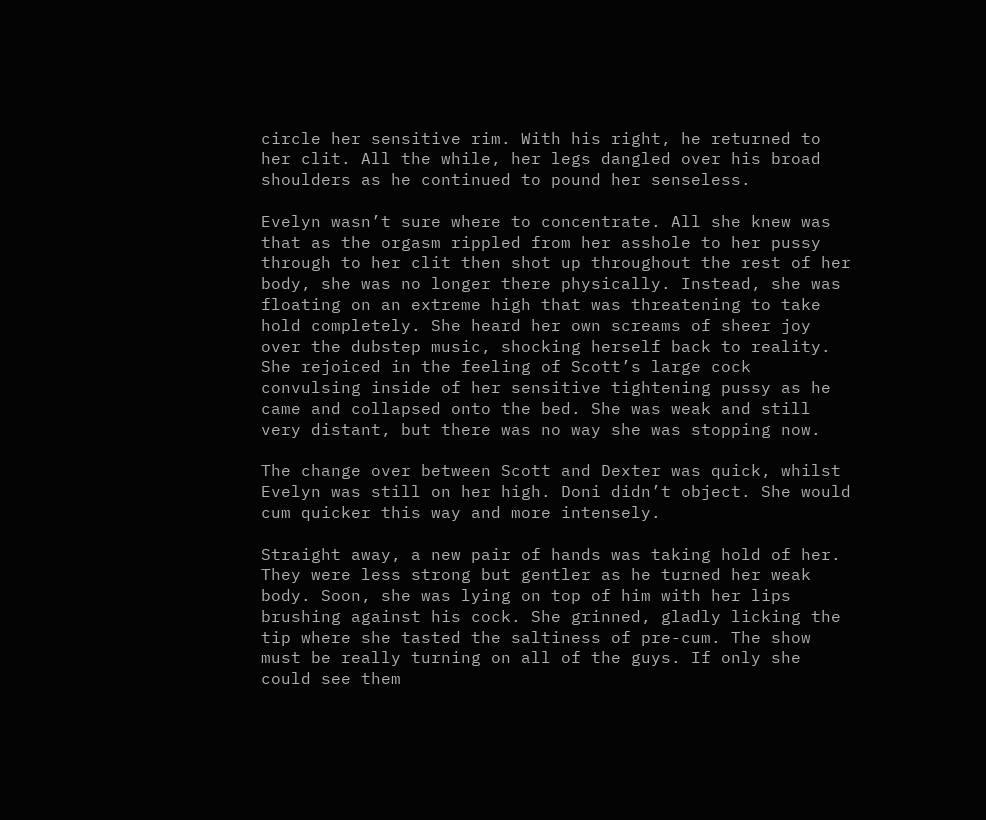circle her sensitive rim. With his right, he returned to her clit. All the while, her legs dangled over his broad shoulders as he continued to pound her senseless.

Evelyn wasn’t sure where to concentrate. All she knew was that as the orgasm rippled from her asshole to her pussy through to her clit then shot up throughout the rest of her body, she was no longer there physically. Instead, she was floating on an extreme high that was threatening to take hold completely. She heard her own screams of sheer joy over the dubstep music, shocking herself back to reality. She rejoiced in the feeling of Scott’s large cock convulsing inside of her sensitive tightening pussy as he came and collapsed onto the bed. She was weak and still very distant, but there was no way she was stopping now.

The change over between Scott and Dexter was quick, whilst Evelyn was still on her high. Doni didn’t object. She would cum quicker this way and more intensely.

Straight away, a new pair of hands was taking hold of her. They were less strong but gentler as he turned her weak body. Soon, she was lying on top of him with her lips brushing against his cock. She grinned, gladly licking the tip where she tasted the saltiness of pre-cum. The show must be really turning on all of the guys. If only she could see them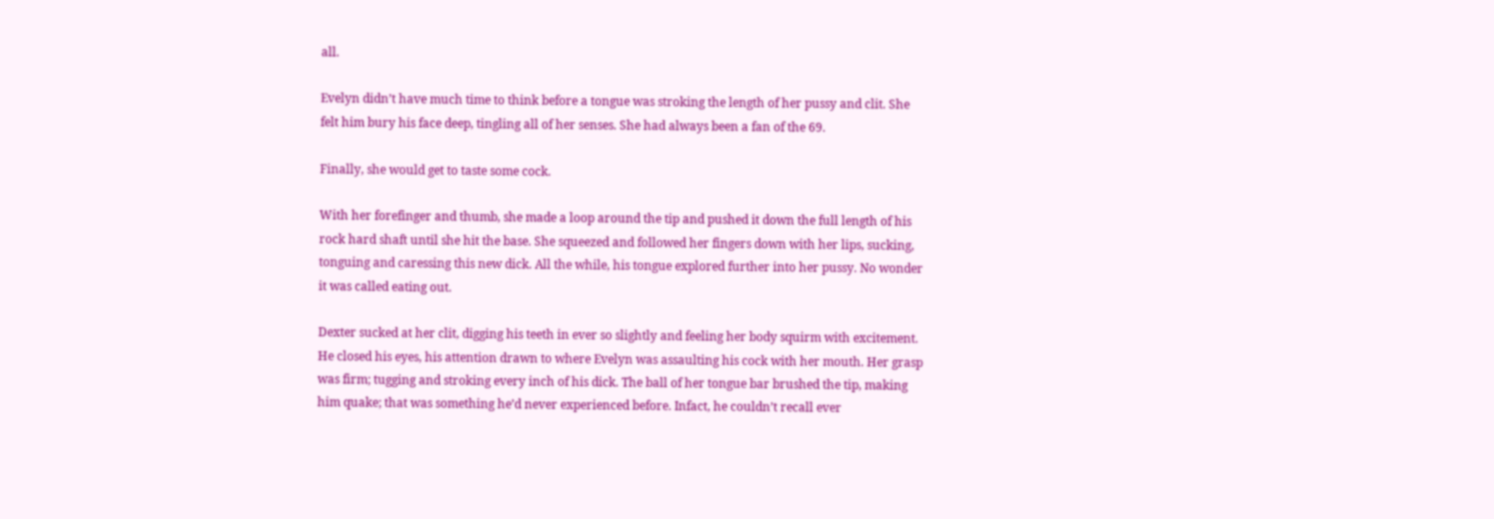all.

Evelyn didn’t have much time to think before a tongue was stroking the length of her pussy and clit. She felt him bury his face deep, tingling all of her senses. She had always been a fan of the 69.

Finally, she would get to taste some cock.

With her forefinger and thumb, she made a loop around the tip and pushed it down the full length of his rock hard shaft until she hit the base. She squeezed and followed her fingers down with her lips, sucking, tonguing and caressing this new dick. All the while, his tongue explored further into her pussy. No wonder it was called eating out.

Dexter sucked at her clit, digging his teeth in ever so slightly and feeling her body squirm with excitement. He closed his eyes, his attention drawn to where Evelyn was assaulting his cock with her mouth. Her grasp was firm; tugging and stroking every inch of his dick. The ball of her tongue bar brushed the tip, making him quake; that was something he’d never experienced before. Infact, he couldn’t recall ever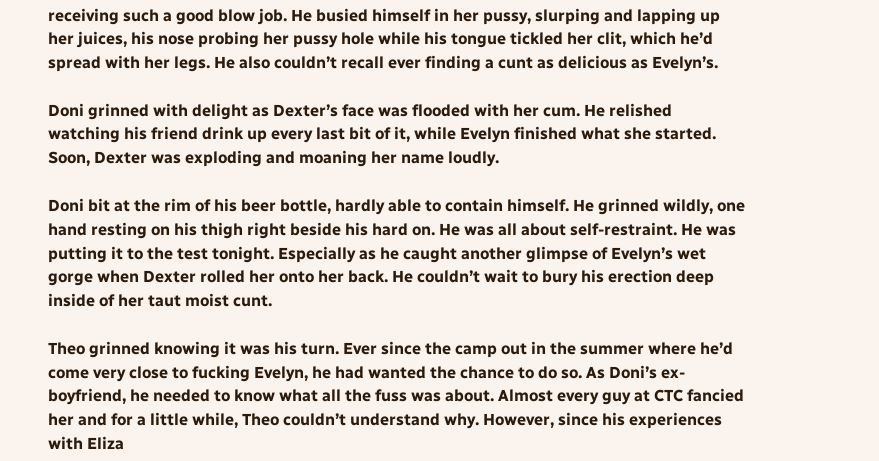receiving such a good blow job. He busied himself in her pussy, slurping and lapping up her juices, his nose probing her pussy hole while his tongue tickled her clit, which he’d spread with her legs. He also couldn’t recall ever finding a cunt as delicious as Evelyn’s.

Doni grinned with delight as Dexter’s face was flooded with her cum. He relished watching his friend drink up every last bit of it, while Evelyn finished what she started. Soon, Dexter was exploding and moaning her name loudly.

Doni bit at the rim of his beer bottle, hardly able to contain himself. He grinned wildly, one hand resting on his thigh right beside his hard on. He was all about self-restraint. He was putting it to the test tonight. Especially as he caught another glimpse of Evelyn’s wet gorge when Dexter rolled her onto her back. He couldn’t wait to bury his erection deep inside of her taut moist cunt.

Theo grinned knowing it was his turn. Ever since the camp out in the summer where he’d come very close to fucking Evelyn, he had wanted the chance to do so. As Doni’s ex-boyfriend, he needed to know what all the fuss was about. Almost every guy at CTC fancied her and for a little while, Theo couldn’t understand why. However, since his experiences with Eliza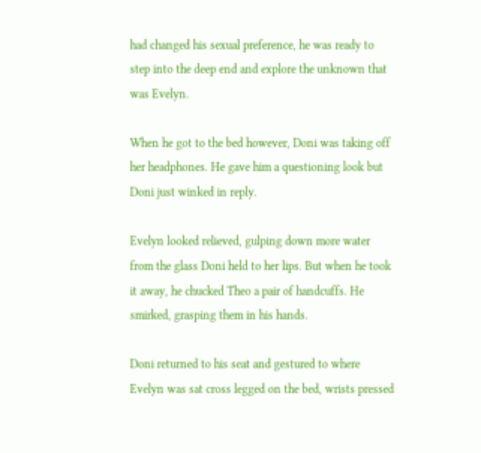had changed his sexual preference, he was ready to step into the deep end and explore the unknown that was Evelyn.

When he got to the bed however, Doni was taking off her headphones. He gave him a questioning look but Doni just winked in reply.

Evelyn looked relieved, gulping down more water from the glass Doni held to her lips. But when he took it away, he chucked Theo a pair of handcuffs. He smirked, grasping them in his hands.

Doni returned to his seat and gestured to where Evelyn was sat cross legged on the bed, wrists pressed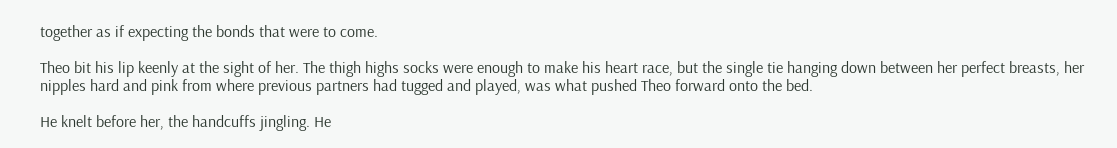together as if expecting the bonds that were to come.

Theo bit his lip keenly at the sight of her. The thigh highs socks were enough to make his heart race, but the single tie hanging down between her perfect breasts, her nipples hard and pink from where previous partners had tugged and played, was what pushed Theo forward onto the bed.

He knelt before her, the handcuffs jingling. He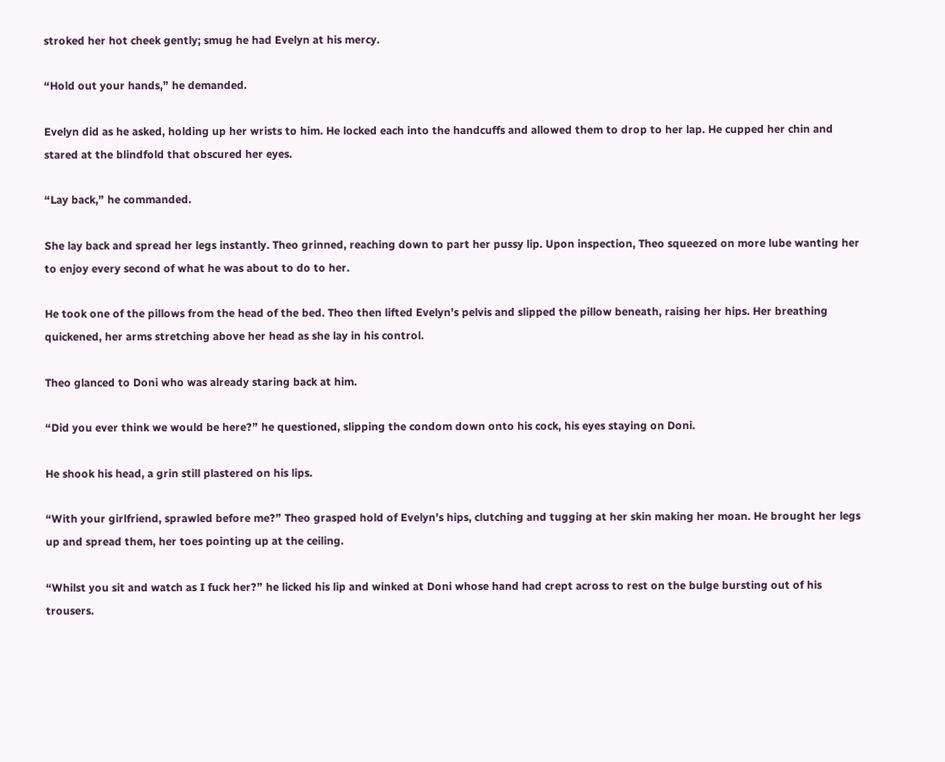stroked her hot cheek gently; smug he had Evelyn at his mercy.

“Hold out your hands,” he demanded.

Evelyn did as he asked, holding up her wrists to him. He locked each into the handcuffs and allowed them to drop to her lap. He cupped her chin and stared at the blindfold that obscured her eyes.

“Lay back,” he commanded.

She lay back and spread her legs instantly. Theo grinned, reaching down to part her pussy lip. Upon inspection, Theo squeezed on more lube wanting her to enjoy every second of what he was about to do to her.

He took one of the pillows from the head of the bed. Theo then lifted Evelyn’s pelvis and slipped the pillow beneath, raising her hips. Her breathing quickened, her arms stretching above her head as she lay in his control.

Theo glanced to Doni who was already staring back at him.

“Did you ever think we would be here?” he questioned, slipping the condom down onto his cock, his eyes staying on Doni.

He shook his head, a grin still plastered on his lips.

“With your girlfriend, sprawled before me?” Theo grasped hold of Evelyn’s hips, clutching and tugging at her skin making her moan. He brought her legs up and spread them, her toes pointing up at the ceiling.

“Whilst you sit and watch as I fuck her?” he licked his lip and winked at Doni whose hand had crept across to rest on the bulge bursting out of his trousers.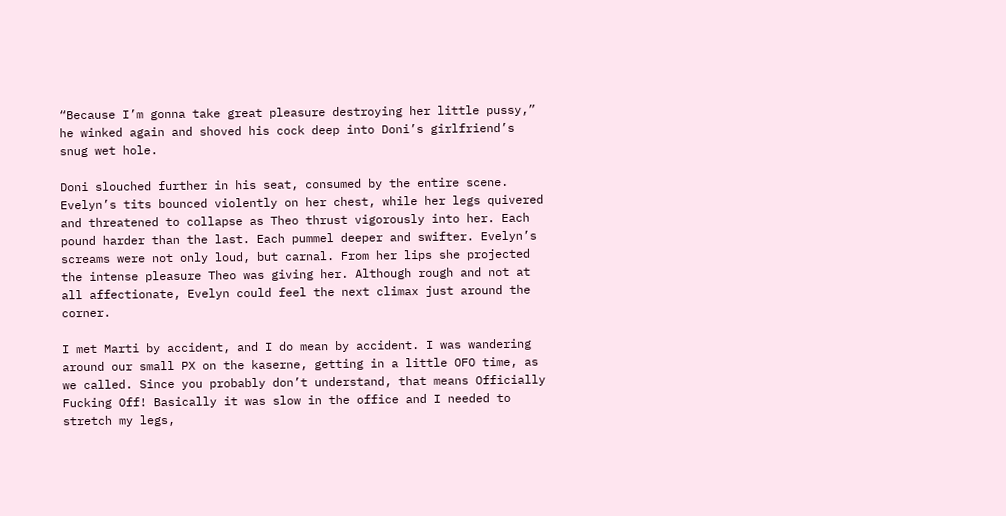“Because I’m gonna take great pleasure destroying her little pussy,” he winked again and shoved his cock deep into Doni’s girlfriend’s snug wet hole.

Doni slouched further in his seat, consumed by the entire scene. Evelyn’s tits bounced violently on her chest, while her legs quivered and threatened to collapse as Theo thrust vigorously into her. Each pound harder than the last. Each pummel deeper and swifter. Evelyn’s screams were not only loud, but carnal. From her lips she projected the intense pleasure Theo was giving her. Although rough and not at all affectionate, Evelyn could feel the next climax just around the corner.

I met Marti by accident, and I do mean by accident. I was wandering around our small PX on the kaserne, getting in a little OFO time, as we called. Since you probably don’t understand, that means Officially Fucking Off! Basically it was slow in the office and I needed to stretch my legs,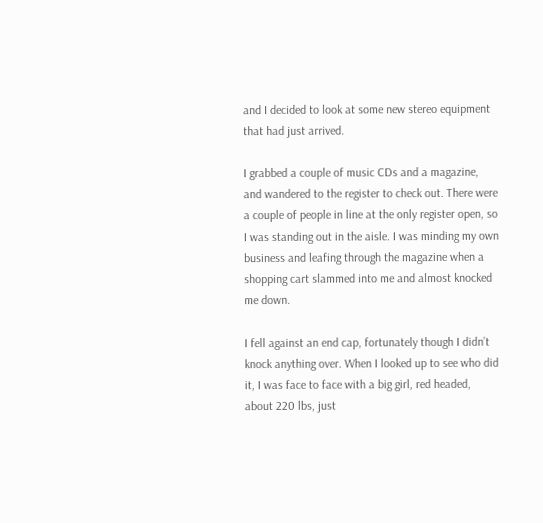and I decided to look at some new stereo equipment that had just arrived.

I grabbed a couple of music CDs and a magazine, and wandered to the register to check out. There were a couple of people in line at the only register open, so I was standing out in the aisle. I was minding my own business and leafing through the magazine when a shopping cart slammed into me and almost knocked me down.

I fell against an end cap, fortunately though I didn’t knock anything over. When I looked up to see who did it, I was face to face with a big girl, red headed, about 220 lbs, just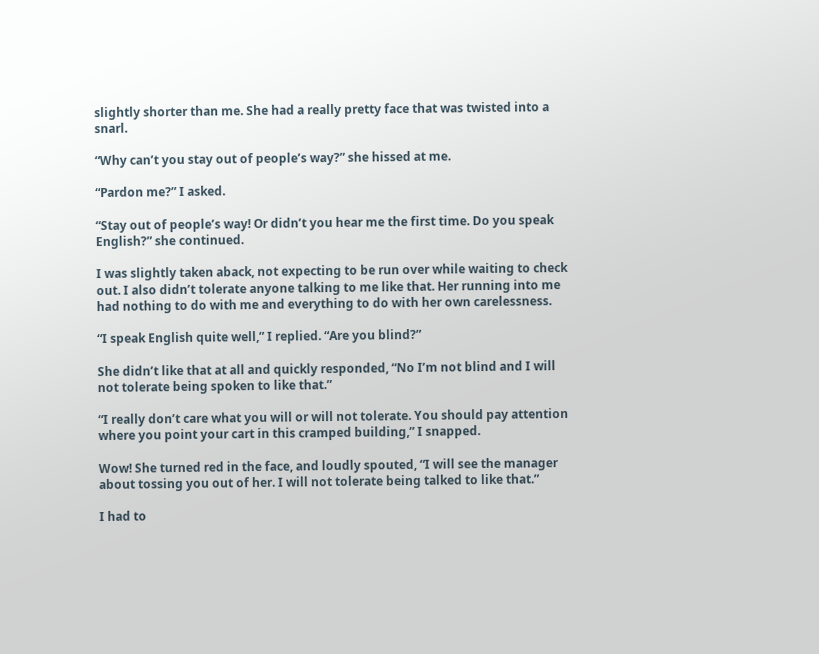slightly shorter than me. She had a really pretty face that was twisted into a snarl.

“Why can’t you stay out of people’s way?” she hissed at me.

“Pardon me?” I asked.

“Stay out of people’s way! Or didn’t you hear me the first time. Do you speak English?” she continued.

I was slightly taken aback, not expecting to be run over while waiting to check out. I also didn’t tolerate anyone talking to me like that. Her running into me had nothing to do with me and everything to do with her own carelessness.

“I speak English quite well,” I replied. “Are you blind?”

She didn’t like that at all and quickly responded, “No I’m not blind and I will not tolerate being spoken to like that.”

“I really don’t care what you will or will not tolerate. You should pay attention where you point your cart in this cramped building,” I snapped.

Wow! She turned red in the face, and loudly spouted, “I will see the manager about tossing you out of her. I will not tolerate being talked to like that.”

I had to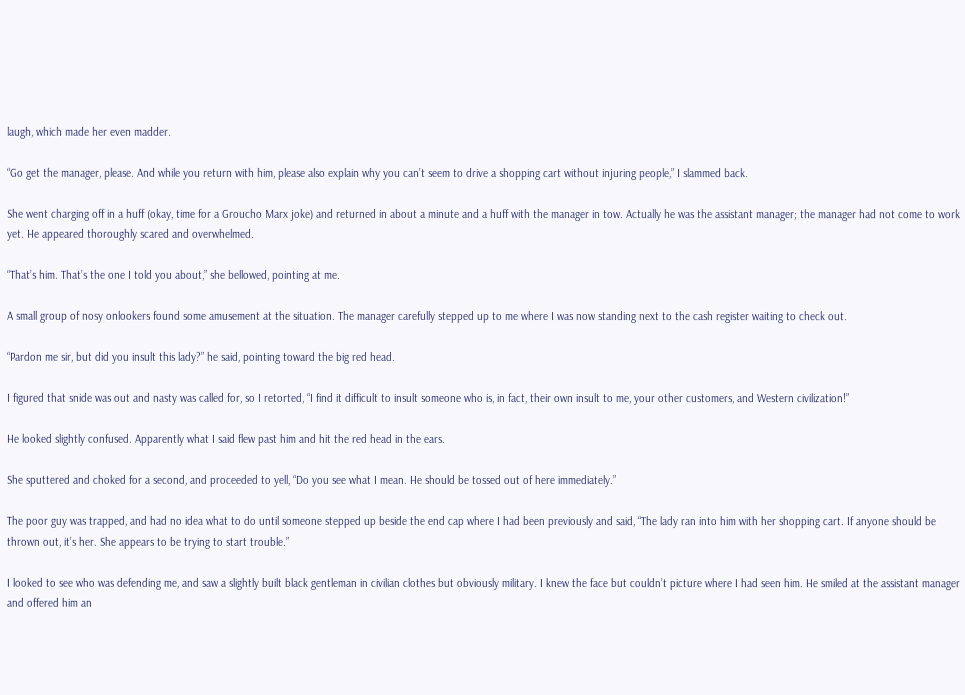laugh, which made her even madder.

“Go get the manager, please. And while you return with him, please also explain why you can’t seem to drive a shopping cart without injuring people,” I slammed back.

She went charging off in a huff (okay, time for a Groucho Marx joke) and returned in about a minute and a huff with the manager in tow. Actually he was the assistant manager; the manager had not come to work yet. He appeared thoroughly scared and overwhelmed.

“That’s him. That’s the one I told you about,” she bellowed, pointing at me.

A small group of nosy onlookers found some amusement at the situation. The manager carefully stepped up to me where I was now standing next to the cash register waiting to check out.

“Pardon me sir, but did you insult this lady?” he said, pointing toward the big red head.

I figured that snide was out and nasty was called for, so I retorted, “I find it difficult to insult someone who is, in fact, their own insult to me, your other customers, and Western civilization!”

He looked slightly confused. Apparently what I said flew past him and hit the red head in the ears.

She sputtered and choked for a second, and proceeded to yell, “Do you see what I mean. He should be tossed out of here immediately.”

The poor guy was trapped, and had no idea what to do until someone stepped up beside the end cap where I had been previously and said, “The lady ran into him with her shopping cart. If anyone should be thrown out, it’s her. She appears to be trying to start trouble.”

I looked to see who was defending me, and saw a slightly built black gentleman in civilian clothes but obviously military. I knew the face but couldn’t picture where I had seen him. He smiled at the assistant manager and offered him an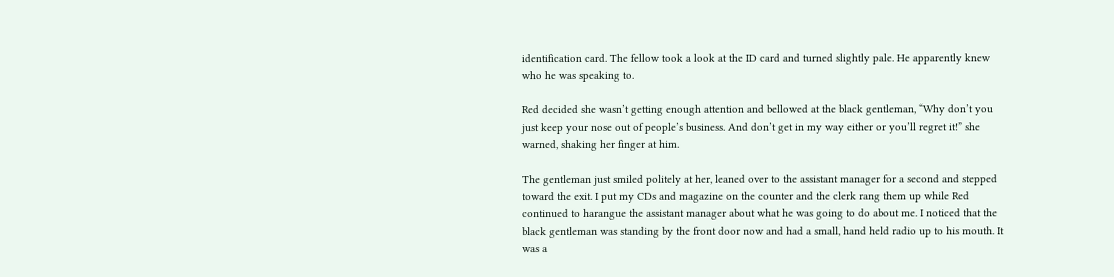identification card. The fellow took a look at the ID card and turned slightly pale. He apparently knew who he was speaking to.

Red decided she wasn’t getting enough attention and bellowed at the black gentleman, “Why don’t you just keep your nose out of people’s business. And don’t get in my way either or you’ll regret it!” she warned, shaking her finger at him.

The gentleman just smiled politely at her, leaned over to the assistant manager for a second and stepped toward the exit. I put my CDs and magazine on the counter and the clerk rang them up while Red continued to harangue the assistant manager about what he was going to do about me. I noticed that the black gentleman was standing by the front door now and had a small, hand held radio up to his mouth. It was a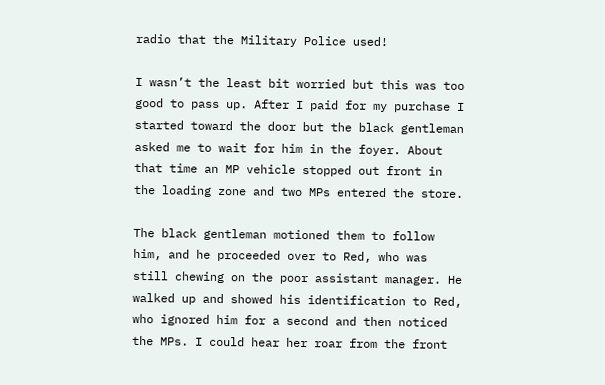radio that the Military Police used!

I wasn’t the least bit worried but this was too good to pass up. After I paid for my purchase I started toward the door but the black gentleman asked me to wait for him in the foyer. About that time an MP vehicle stopped out front in the loading zone and two MPs entered the store.

The black gentleman motioned them to follow him, and he proceeded over to Red, who was still chewing on the poor assistant manager. He walked up and showed his identification to Red, who ignored him for a second and then noticed the MPs. I could hear her roar from the front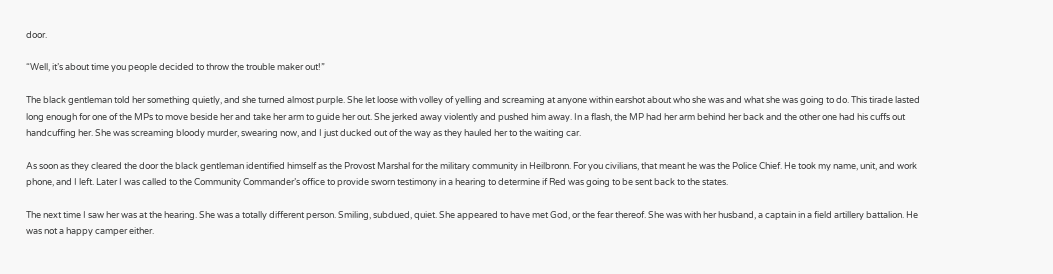door.

“Well, it’s about time you people decided to throw the trouble maker out!”

The black gentleman told her something quietly, and she turned almost purple. She let loose with volley of yelling and screaming at anyone within earshot about who she was and what she was going to do. This tirade lasted long enough for one of the MPs to move beside her and take her arm to guide her out. She jerked away violently and pushed him away. In a flash, the MP had her arm behind her back and the other one had his cuffs out handcuffing her. She was screaming bloody murder, swearing now, and I just ducked out of the way as they hauled her to the waiting car.

As soon as they cleared the door the black gentleman identified himself as the Provost Marshal for the military community in Heilbronn. For you civilians, that meant he was the Police Chief. He took my name, unit, and work phone, and I left. Later I was called to the Community Commander’s office to provide sworn testimony in a hearing to determine if Red was going to be sent back to the states.

The next time I saw her was at the hearing. She was a totally different person. Smiling, subdued, quiet. She appeared to have met God, or the fear thereof. She was with her husband, a captain in a field artillery battalion. He was not a happy camper either.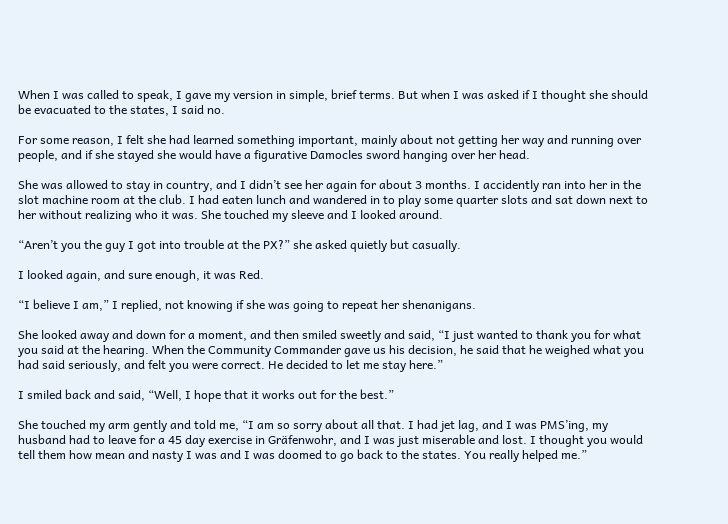When I was called to speak, I gave my version in simple, brief terms. But when I was asked if I thought she should be evacuated to the states, I said no.

For some reason, I felt she had learned something important, mainly about not getting her way and running over people, and if she stayed she would have a figurative Damocles sword hanging over her head.

She was allowed to stay in country, and I didn’t see her again for about 3 months. I accidently ran into her in the slot machine room at the club. I had eaten lunch and wandered in to play some quarter slots and sat down next to her without realizing who it was. She touched my sleeve and I looked around.

“Aren’t you the guy I got into trouble at the PX?” she asked quietly but casually.

I looked again, and sure enough, it was Red.

“I believe I am,” I replied, not knowing if she was going to repeat her shenanigans.

She looked away and down for a moment, and then smiled sweetly and said, “I just wanted to thank you for what you said at the hearing. When the Community Commander gave us his decision, he said that he weighed what you had said seriously, and felt you were correct. He decided to let me stay here.”

I smiled back and said, “Well, I hope that it works out for the best.”

She touched my arm gently and told me, “I am so sorry about all that. I had jet lag, and I was PMS’ing, my husband had to leave for a 45 day exercise in Gräfenwohr, and I was just miserable and lost. I thought you would tell them how mean and nasty I was and I was doomed to go back to the states. You really helped me.”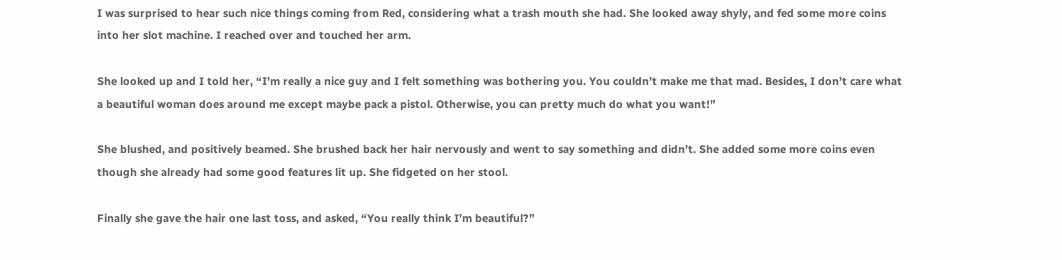I was surprised to hear such nice things coming from Red, considering what a trash mouth she had. She looked away shyly, and fed some more coins into her slot machine. I reached over and touched her arm.

She looked up and I told her, “I’m really a nice guy and I felt something was bothering you. You couldn’t make me that mad. Besides, I don’t care what a beautiful woman does around me except maybe pack a pistol. Otherwise, you can pretty much do what you want!”

She blushed, and positively beamed. She brushed back her hair nervously and went to say something and didn’t. She added some more coins even though she already had some good features lit up. She fidgeted on her stool.

Finally she gave the hair one last toss, and asked, “You really think I’m beautiful?”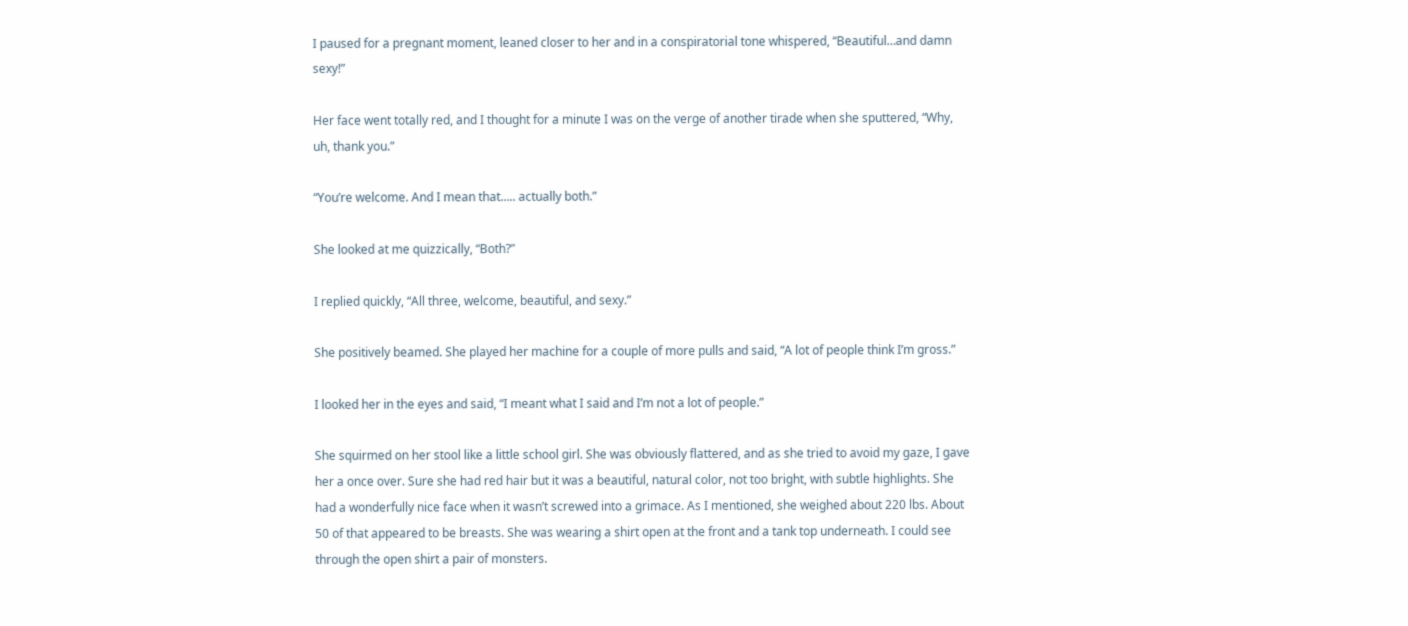I paused for a pregnant moment, leaned closer to her and in a conspiratorial tone whispered, “Beautiful…and damn sexy!”

Her face went totally red, and I thought for a minute I was on the verge of another tirade when she sputtered, “Why, uh, thank you.”

“You’re welcome. And I mean that….. actually both.”

She looked at me quizzically, “Both?”

I replied quickly, “All three, welcome, beautiful, and sexy.”

She positively beamed. She played her machine for a couple of more pulls and said, “A lot of people think I’m gross.”

I looked her in the eyes and said, “I meant what I said and I’m not a lot of people.”

She squirmed on her stool like a little school girl. She was obviously flattered, and as she tried to avoid my gaze, I gave her a once over. Sure she had red hair but it was a beautiful, natural color, not too bright, with subtle highlights. She had a wonderfully nice face when it wasn’t screwed into a grimace. As I mentioned, she weighed about 220 lbs. About 50 of that appeared to be breasts. She was wearing a shirt open at the front and a tank top underneath. I could see through the open shirt a pair of monsters.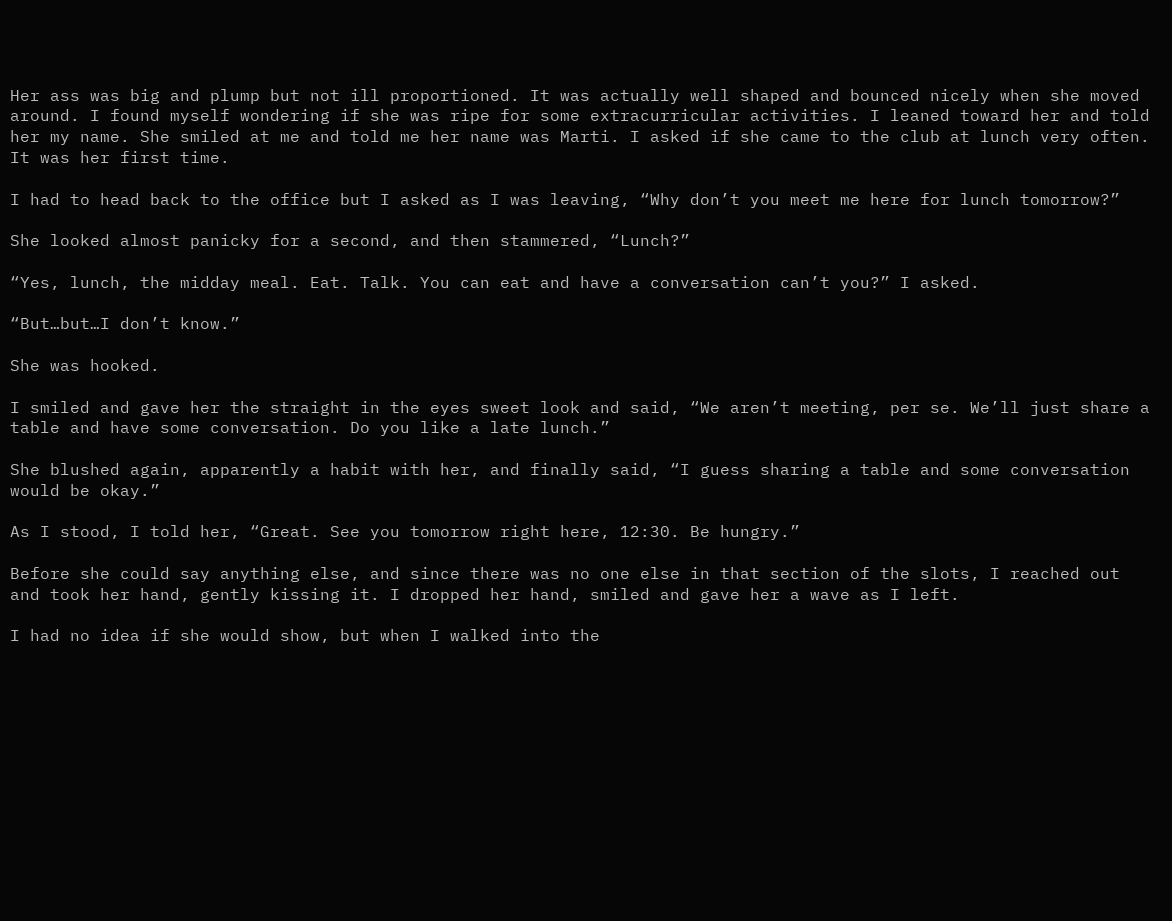Her ass was big and plump but not ill proportioned. It was actually well shaped and bounced nicely when she moved around. I found myself wondering if she was ripe for some extracurricular activities. I leaned toward her and told her my name. She smiled at me and told me her name was Marti. I asked if she came to the club at lunch very often. It was her first time.

I had to head back to the office but I asked as I was leaving, “Why don’t you meet me here for lunch tomorrow?”

She looked almost panicky for a second, and then stammered, “Lunch?”

“Yes, lunch, the midday meal. Eat. Talk. You can eat and have a conversation can’t you?” I asked.

“But…but…I don’t know.”

She was hooked.

I smiled and gave her the straight in the eyes sweet look and said, “We aren’t meeting, per se. We’ll just share a table and have some conversation. Do you like a late lunch.”

She blushed again, apparently a habit with her, and finally said, “I guess sharing a table and some conversation would be okay.”

As I stood, I told her, “Great. See you tomorrow right here, 12:30. Be hungry.”

Before she could say anything else, and since there was no one else in that section of the slots, I reached out and took her hand, gently kissing it. I dropped her hand, smiled and gave her a wave as I left.

I had no idea if she would show, but when I walked into the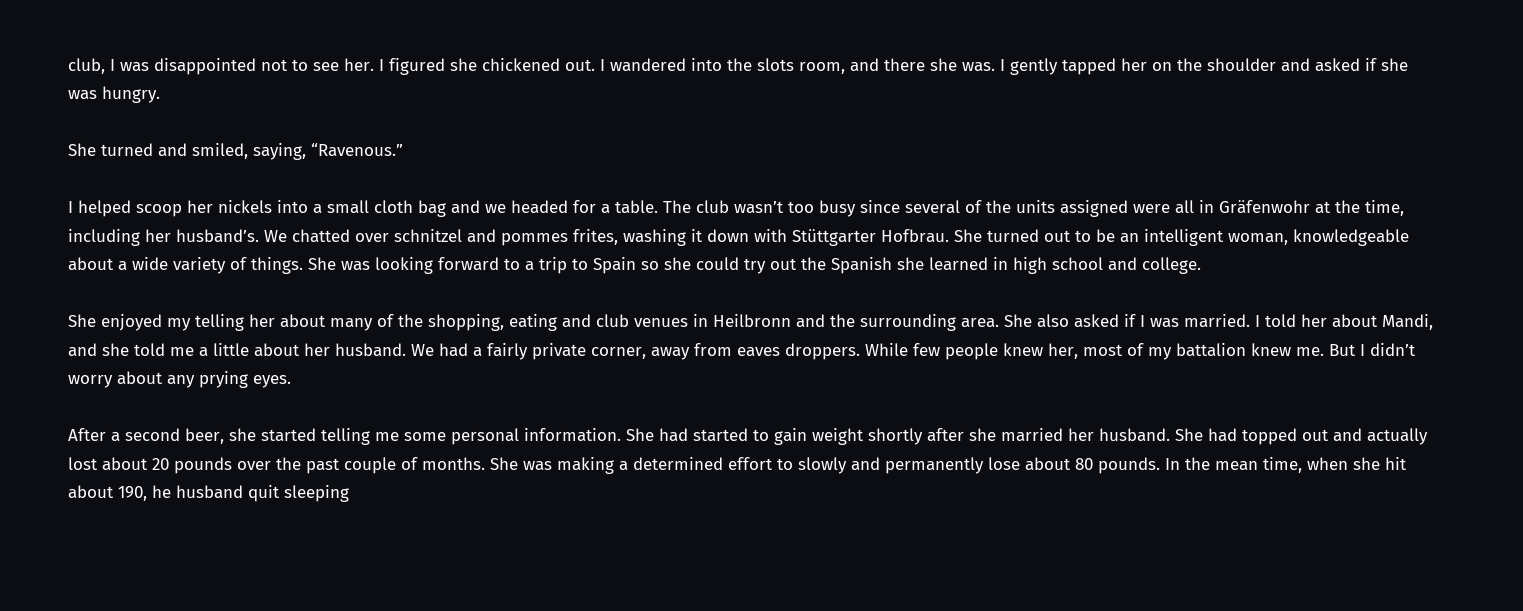club, I was disappointed not to see her. I figured she chickened out. I wandered into the slots room, and there she was. I gently tapped her on the shoulder and asked if she was hungry.

She turned and smiled, saying, “Ravenous.”

I helped scoop her nickels into a small cloth bag and we headed for a table. The club wasn’t too busy since several of the units assigned were all in Gräfenwohr at the time, including her husband’s. We chatted over schnitzel and pommes frites, washing it down with Stüttgarter Hofbrau. She turned out to be an intelligent woman, knowledgeable about a wide variety of things. She was looking forward to a trip to Spain so she could try out the Spanish she learned in high school and college.

She enjoyed my telling her about many of the shopping, eating and club venues in Heilbronn and the surrounding area. She also asked if I was married. I told her about Mandi, and she told me a little about her husband. We had a fairly private corner, away from eaves droppers. While few people knew her, most of my battalion knew me. But I didn’t worry about any prying eyes.

After a second beer, she started telling me some personal information. She had started to gain weight shortly after she married her husband. She had topped out and actually lost about 20 pounds over the past couple of months. She was making a determined effort to slowly and permanently lose about 80 pounds. In the mean time, when she hit about 190, he husband quit sleeping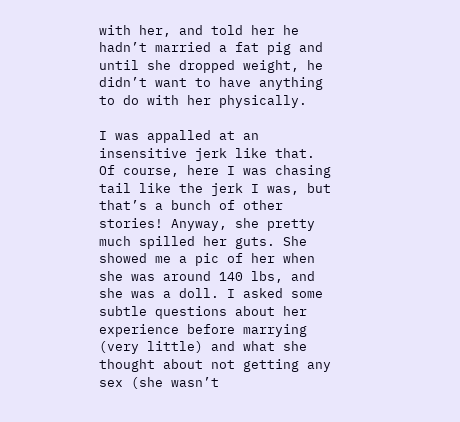with her, and told her he hadn’t married a fat pig and until she dropped weight, he didn’t want to have anything to do with her physically.

I was appalled at an insensitive jerk like that. Of course, here I was chasing tail like the jerk I was, but that’s a bunch of other stories! Anyway, she pretty much spilled her guts. She showed me a pic of her when she was around 140 lbs, and she was a doll. I asked some subtle questions about her experience before marrying (very little) and what she thought about not getting any sex (she wasn’t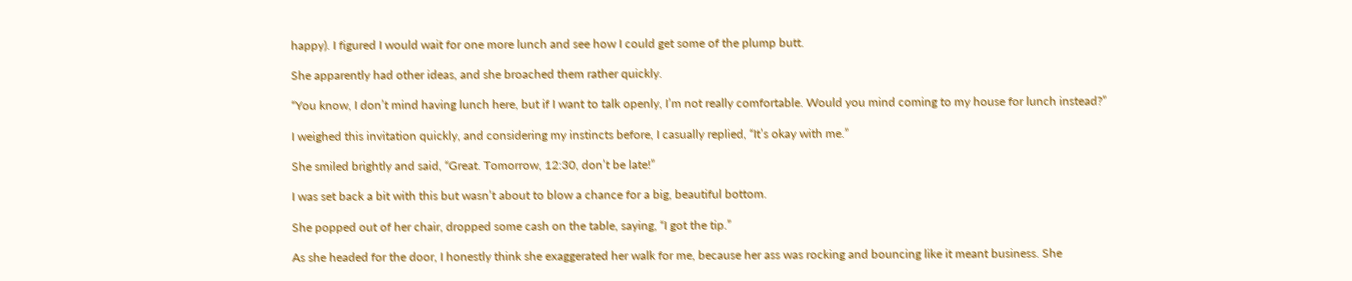happy). I figured I would wait for one more lunch and see how I could get some of the plump butt.

She apparently had other ideas, and she broached them rather quickly.

“You know, I don’t mind having lunch here, but if I want to talk openly, I’m not really comfortable. Would you mind coming to my house for lunch instead?”

I weighed this invitation quickly, and considering my instincts before, I casually replied, “It’s okay with me.”

She smiled brightly and said, “Great. Tomorrow, 12:30, don’t be late!”

I was set back a bit with this but wasn’t about to blow a chance for a big, beautiful bottom.

She popped out of her chair, dropped some cash on the table, saying, “I got the tip.”

As she headed for the door, I honestly think she exaggerated her walk for me, because her ass was rocking and bouncing like it meant business. She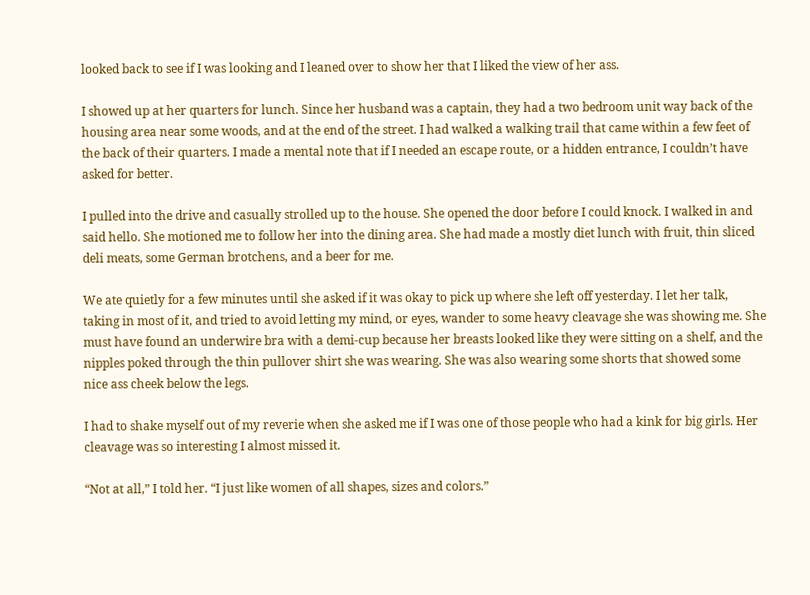looked back to see if I was looking and I leaned over to show her that I liked the view of her ass.

I showed up at her quarters for lunch. Since her husband was a captain, they had a two bedroom unit way back of the housing area near some woods, and at the end of the street. I had walked a walking trail that came within a few feet of the back of their quarters. I made a mental note that if I needed an escape route, or a hidden entrance, I couldn’t have asked for better.

I pulled into the drive and casually strolled up to the house. She opened the door before I could knock. I walked in and said hello. She motioned me to follow her into the dining area. She had made a mostly diet lunch with fruit, thin sliced deli meats, some German brotchens, and a beer for me.

We ate quietly for a few minutes until she asked if it was okay to pick up where she left off yesterday. I let her talk, taking in most of it, and tried to avoid letting my mind, or eyes, wander to some heavy cleavage she was showing me. She must have found an underwire bra with a demi-cup because her breasts looked like they were sitting on a shelf, and the nipples poked through the thin pullover shirt she was wearing. She was also wearing some shorts that showed some nice ass cheek below the legs.

I had to shake myself out of my reverie when she asked me if I was one of those people who had a kink for big girls. Her cleavage was so interesting I almost missed it.

“Not at all,” I told her. “I just like women of all shapes, sizes and colors.”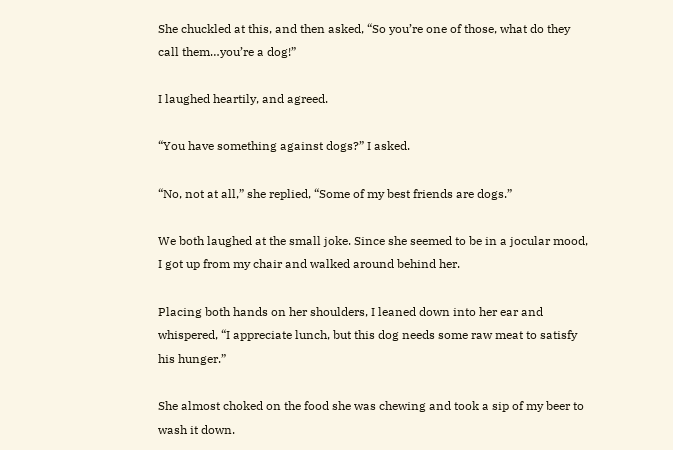She chuckled at this, and then asked, “So you’re one of those, what do they call them…you’re a dog!”

I laughed heartily, and agreed.

“You have something against dogs?” I asked.

“No, not at all,” she replied, “Some of my best friends are dogs.”

We both laughed at the small joke. Since she seemed to be in a jocular mood, I got up from my chair and walked around behind her.

Placing both hands on her shoulders, I leaned down into her ear and whispered, “I appreciate lunch, but this dog needs some raw meat to satisfy his hunger.”

She almost choked on the food she was chewing and took a sip of my beer to wash it down.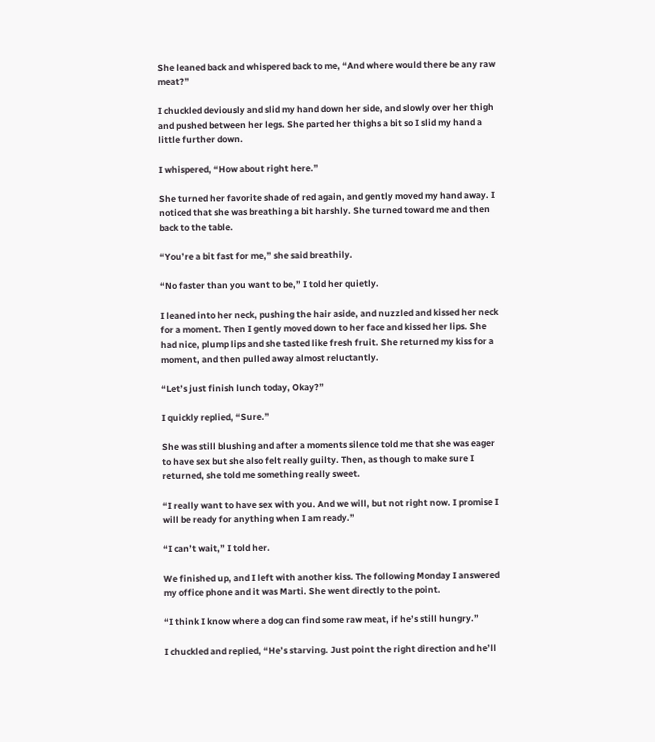She leaned back and whispered back to me, “And where would there be any raw meat?”

I chuckled deviously and slid my hand down her side, and slowly over her thigh and pushed between her legs. She parted her thighs a bit so I slid my hand a little further down.

I whispered, “How about right here.”

She turned her favorite shade of red again, and gently moved my hand away. I noticed that she was breathing a bit harshly. She turned toward me and then back to the table.

“You’re a bit fast for me,” she said breathily.

“No faster than you want to be,” I told her quietly.

I leaned into her neck, pushing the hair aside, and nuzzled and kissed her neck for a moment. Then I gently moved down to her face and kissed her lips. She had nice, plump lips and she tasted like fresh fruit. She returned my kiss for a moment, and then pulled away almost reluctantly.

“Let’s just finish lunch today, Okay?”

I quickly replied, “Sure.”

She was still blushing and after a moments silence told me that she was eager to have sex but she also felt really guilty. Then, as though to make sure I returned, she told me something really sweet.

“I really want to have sex with you. And we will, but not right now. I promise I will be ready for anything when I am ready.”

“I can’t wait,” I told her.

We finished up, and I left with another kiss. The following Monday I answered my office phone and it was Marti. She went directly to the point.

“I think I know where a dog can find some raw meat, if he’s still hungry.”

I chuckled and replied, “He’s starving. Just point the right direction and he’ll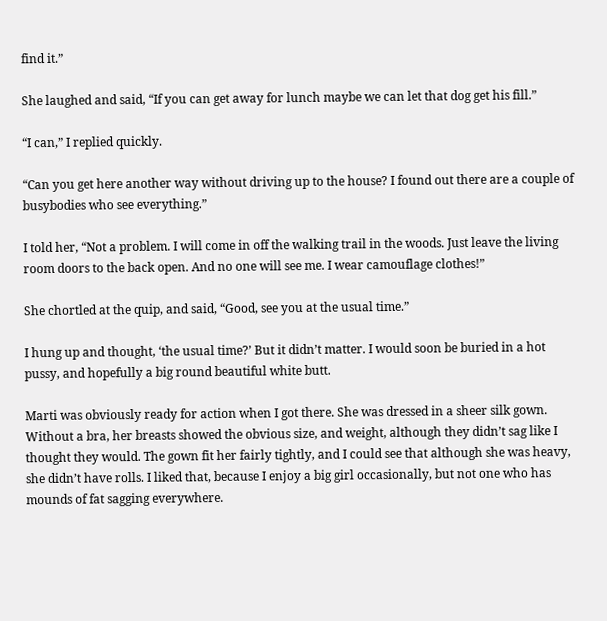find it.”

She laughed and said, “If you can get away for lunch maybe we can let that dog get his fill.”

“I can,” I replied quickly.

“Can you get here another way without driving up to the house? I found out there are a couple of busybodies who see everything.”

I told her, “Not a problem. I will come in off the walking trail in the woods. Just leave the living room doors to the back open. And no one will see me. I wear camouflage clothes!”

She chortled at the quip, and said, “Good, see you at the usual time.”

I hung up and thought, ‘the usual time?’ But it didn’t matter. I would soon be buried in a hot pussy, and hopefully a big round beautiful white butt.

Marti was obviously ready for action when I got there. She was dressed in a sheer silk gown. Without a bra, her breasts showed the obvious size, and weight, although they didn’t sag like I thought they would. The gown fit her fairly tightly, and I could see that although she was heavy, she didn’t have rolls. I liked that, because I enjoy a big girl occasionally, but not one who has mounds of fat sagging everywhere.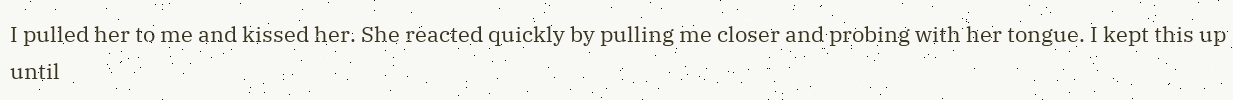I pulled her to me and kissed her. She reacted quickly by pulling me closer and probing with her tongue. I kept this up until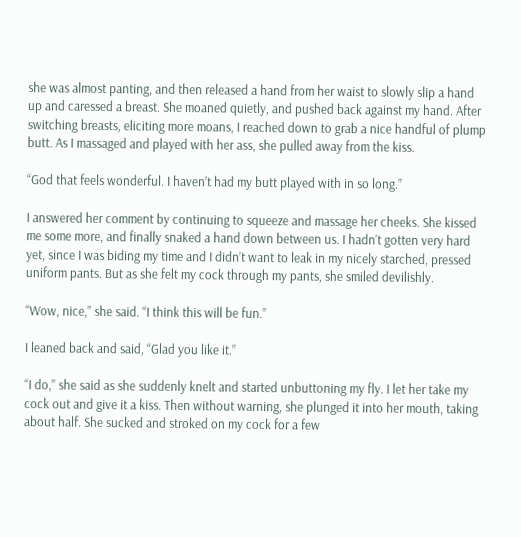she was almost panting, and then released a hand from her waist to slowly slip a hand up and caressed a breast. She moaned quietly, and pushed back against my hand. After switching breasts, eliciting more moans, I reached down to grab a nice handful of plump butt. As I massaged and played with her ass, she pulled away from the kiss.

“God that feels wonderful. I haven’t had my butt played with in so long.”

I answered her comment by continuing to squeeze and massage her cheeks. She kissed me some more, and finally snaked a hand down between us. I hadn’t gotten very hard yet, since I was biding my time and I didn’t want to leak in my nicely starched, pressed uniform pants. But as she felt my cock through my pants, she smiled devilishly.

“Wow, nice,” she said. “I think this will be fun.”

I leaned back and said, “Glad you like it.”

“I do,” she said as she suddenly knelt and started unbuttoning my fly. I let her take my cock out and give it a kiss. Then without warning, she plunged it into her mouth, taking about half. She sucked and stroked on my cock for a few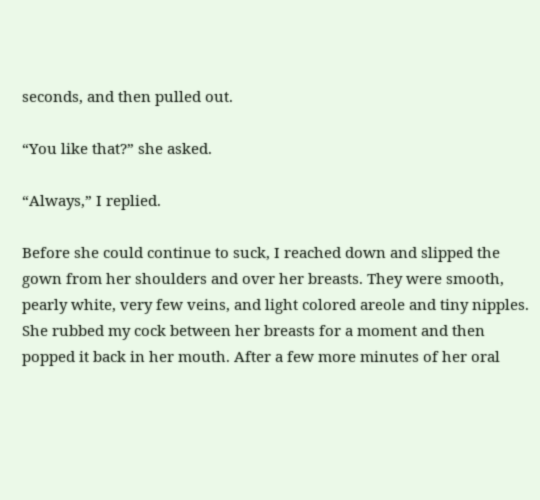seconds, and then pulled out.

“You like that?” she asked.

“Always,” I replied.

Before she could continue to suck, I reached down and slipped the gown from her shoulders and over her breasts. They were smooth, pearly white, very few veins, and light colored areole and tiny nipples. She rubbed my cock between her breasts for a moment and then popped it back in her mouth. After a few more minutes of her oral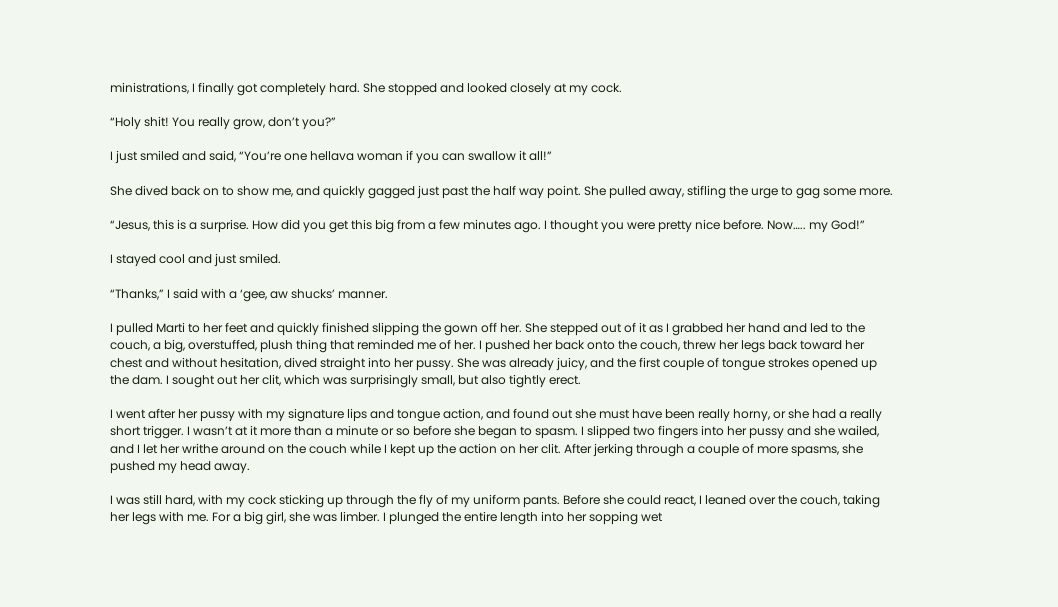ministrations, I finally got completely hard. She stopped and looked closely at my cock.

“Holy shit! You really grow, don’t you?”

I just smiled and said, “You’re one hellava woman if you can swallow it all!”

She dived back on to show me, and quickly gagged just past the half way point. She pulled away, stifling the urge to gag some more.

“Jesus, this is a surprise. How did you get this big from a few minutes ago. I thought you were pretty nice before. Now….. my God!”

I stayed cool and just smiled.

“Thanks,” I said with a ‘gee, aw shucks’ manner.

I pulled Marti to her feet and quickly finished slipping the gown off her. She stepped out of it as I grabbed her hand and led to the couch, a big, overstuffed, plush thing that reminded me of her. I pushed her back onto the couch, threw her legs back toward her chest and without hesitation, dived straight into her pussy. She was already juicy, and the first couple of tongue strokes opened up the dam. I sought out her clit, which was surprisingly small, but also tightly erect.

I went after her pussy with my signature lips and tongue action, and found out she must have been really horny, or she had a really short trigger. I wasn’t at it more than a minute or so before she began to spasm. I slipped two fingers into her pussy and she wailed, and I let her writhe around on the couch while I kept up the action on her clit. After jerking through a couple of more spasms, she pushed my head away.

I was still hard, with my cock sticking up through the fly of my uniform pants. Before she could react, I leaned over the couch, taking her legs with me. For a big girl, she was limber. I plunged the entire length into her sopping wet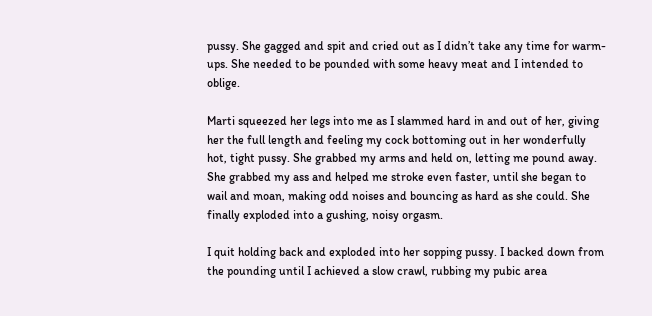pussy. She gagged and spit and cried out as I didn’t take any time for warm-ups. She needed to be pounded with some heavy meat and I intended to oblige.

Marti squeezed her legs into me as I slammed hard in and out of her, giving her the full length and feeling my cock bottoming out in her wonderfully hot, tight pussy. She grabbed my arms and held on, letting me pound away. She grabbed my ass and helped me stroke even faster, until she began to wail and moan, making odd noises and bouncing as hard as she could. She finally exploded into a gushing, noisy orgasm.

I quit holding back and exploded into her sopping pussy. I backed down from the pounding until I achieved a slow crawl, rubbing my pubic area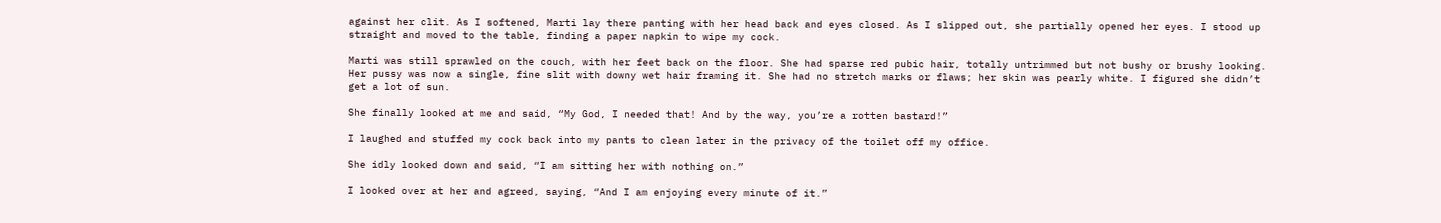against her clit. As I softened, Marti lay there panting with her head back and eyes closed. As I slipped out, she partially opened her eyes. I stood up straight and moved to the table, finding a paper napkin to wipe my cock.

Marti was still sprawled on the couch, with her feet back on the floor. She had sparse red pubic hair, totally untrimmed but not bushy or brushy looking. Her pussy was now a single, fine slit with downy wet hair framing it. She had no stretch marks or flaws; her skin was pearly white. I figured she didn’t get a lot of sun.

She finally looked at me and said, “My God, I needed that! And by the way, you’re a rotten bastard!”

I laughed and stuffed my cock back into my pants to clean later in the privacy of the toilet off my office.

She idly looked down and said, “I am sitting her with nothing on.”

I looked over at her and agreed, saying, “And I am enjoying every minute of it.”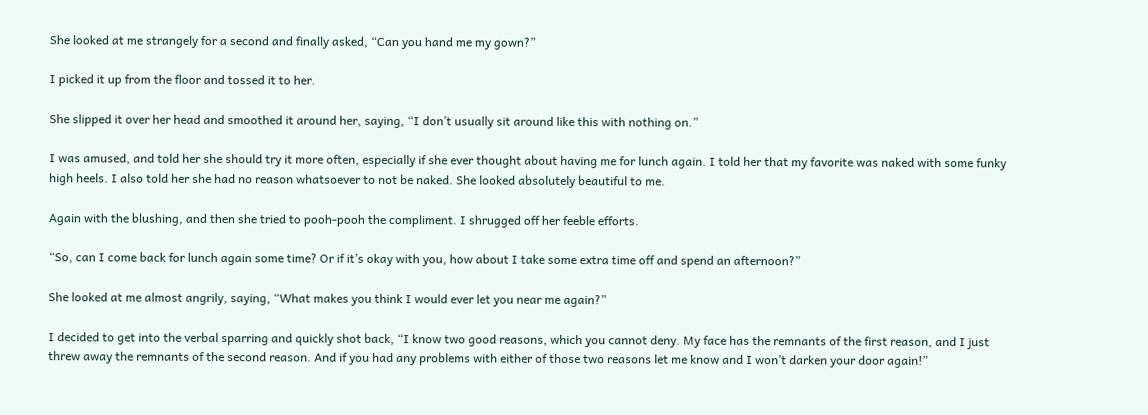She looked at me strangely for a second and finally asked, “Can you hand me my gown?”

I picked it up from the floor and tossed it to her.

She slipped it over her head and smoothed it around her, saying, “I don’t usually sit around like this with nothing on.”

I was amused, and told her she should try it more often, especially if she ever thought about having me for lunch again. I told her that my favorite was naked with some funky high heels. I also told her she had no reason whatsoever to not be naked. She looked absolutely beautiful to me.

Again with the blushing, and then she tried to pooh-pooh the compliment. I shrugged off her feeble efforts.

“So, can I come back for lunch again some time? Or if it’s okay with you, how about I take some extra time off and spend an afternoon?”

She looked at me almost angrily, saying, “What makes you think I would ever let you near me again?”

I decided to get into the verbal sparring and quickly shot back, “I know two good reasons, which you cannot deny. My face has the remnants of the first reason, and I just threw away the remnants of the second reason. And if you had any problems with either of those two reasons let me know and I won’t darken your door again!”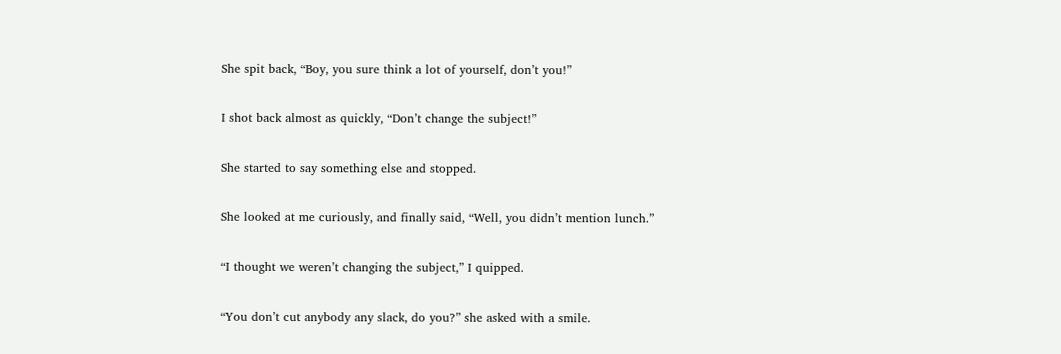She spit back, “Boy, you sure think a lot of yourself, don’t you!”

I shot back almost as quickly, “Don’t change the subject!”

She started to say something else and stopped.

She looked at me curiously, and finally said, “Well, you didn’t mention lunch.”

“I thought we weren’t changing the subject,” I quipped.

“You don’t cut anybody any slack, do you?” she asked with a smile.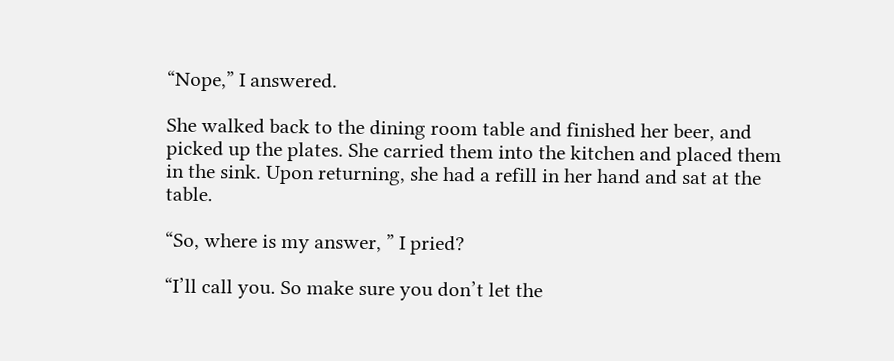“Nope,” I answered.

She walked back to the dining room table and finished her beer, and picked up the plates. She carried them into the kitchen and placed them in the sink. Upon returning, she had a refill in her hand and sat at the table.

“So, where is my answer, ” I pried?

“I’ll call you. So make sure you don’t let the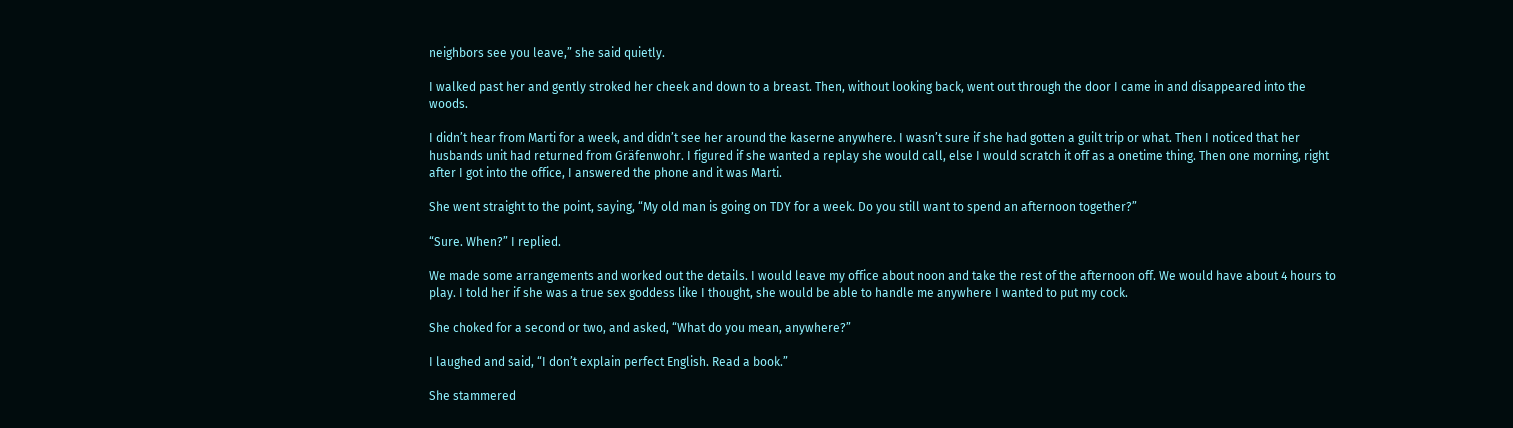neighbors see you leave,” she said quietly.

I walked past her and gently stroked her cheek and down to a breast. Then, without looking back, went out through the door I came in and disappeared into the woods.

I didn’t hear from Marti for a week, and didn’t see her around the kaserne anywhere. I wasn’t sure if she had gotten a guilt trip or what. Then I noticed that her husbands unit had returned from Gräfenwohr. I figured if she wanted a replay she would call, else I would scratch it off as a onetime thing. Then one morning, right after I got into the office, I answered the phone and it was Marti.

She went straight to the point, saying, “My old man is going on TDY for a week. Do you still want to spend an afternoon together?”

“Sure. When?” I replied.

We made some arrangements and worked out the details. I would leave my office about noon and take the rest of the afternoon off. We would have about 4 hours to play. I told her if she was a true sex goddess like I thought, she would be able to handle me anywhere I wanted to put my cock.

She choked for a second or two, and asked, “What do you mean, anywhere?”

I laughed and said, “I don’t explain perfect English. Read a book.”

She stammered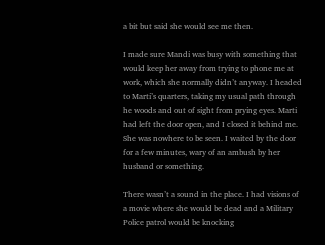a bit but said she would see me then.

I made sure Mandi was busy with something that would keep her away from trying to phone me at work, which she normally didn’t anyway. I headed to Marti’s quarters, taking my usual path through he woods and out of sight from prying eyes. Marti had left the door open, and I closed it behind me. She was nowhere to be seen. I waited by the door for a few minutes, wary of an ambush by her husband or something.

There wasn’t a sound in the place. I had visions of a movie where she would be dead and a Military Police patrol would be knocking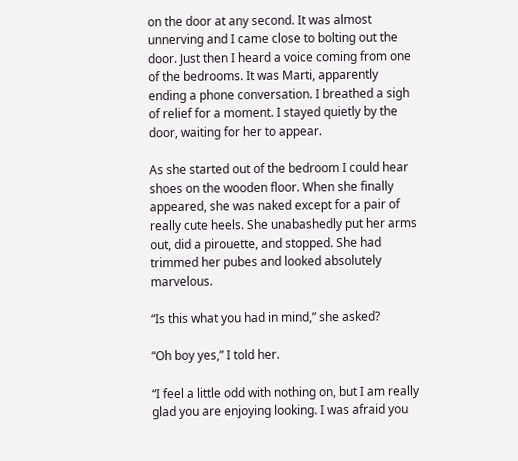on the door at any second. It was almost unnerving and I came close to bolting out the door. Just then I heard a voice coming from one of the bedrooms. It was Marti, apparently ending a phone conversation. I breathed a sigh of relief for a moment. I stayed quietly by the door, waiting for her to appear.

As she started out of the bedroom I could hear shoes on the wooden floor. When she finally appeared, she was naked except for a pair of really cute heels. She unabashedly put her arms out, did a pirouette, and stopped. She had trimmed her pubes and looked absolutely marvelous.

“Is this what you had in mind,” she asked?

“Oh boy yes,” I told her.

“I feel a little odd with nothing on, but I am really glad you are enjoying looking. I was afraid you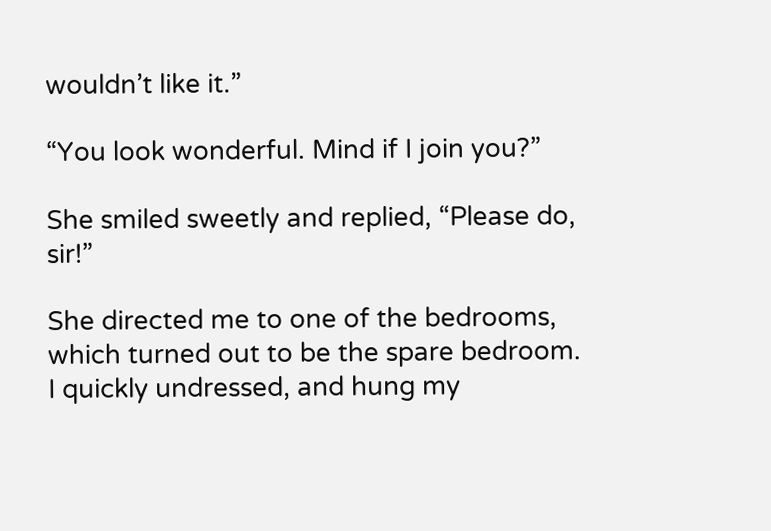wouldn’t like it.”

“You look wonderful. Mind if I join you?”

She smiled sweetly and replied, “Please do, sir!”

She directed me to one of the bedrooms, which turned out to be the spare bedroom. I quickly undressed, and hung my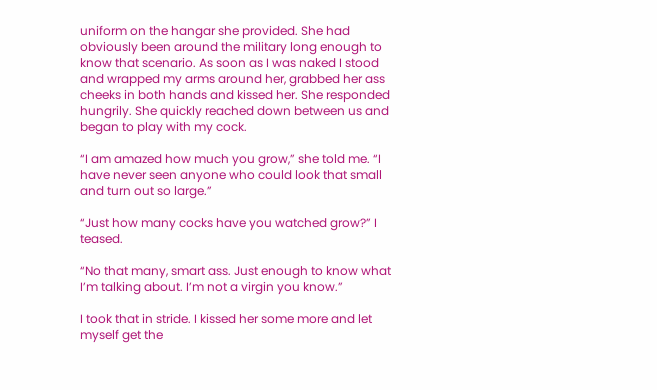uniform on the hangar she provided. She had obviously been around the military long enough to know that scenario. As soon as I was naked I stood and wrapped my arms around her, grabbed her ass cheeks in both hands and kissed her. She responded hungrily. She quickly reached down between us and began to play with my cock.

“I am amazed how much you grow,” she told me. “I have never seen anyone who could look that small and turn out so large.”

“Just how many cocks have you watched grow?” I teased.

“No that many, smart ass. Just enough to know what I’m talking about. I’m not a virgin you know.”

I took that in stride. I kissed her some more and let myself get the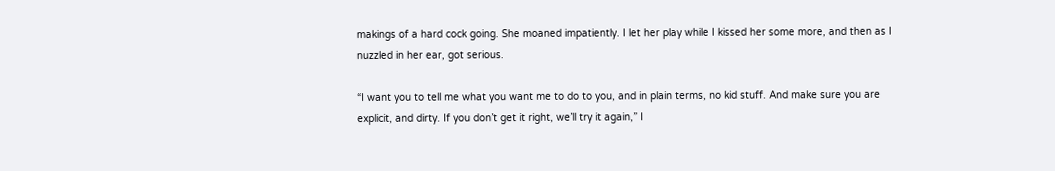makings of a hard cock going. She moaned impatiently. I let her play while I kissed her some more, and then as I nuzzled in her ear, got serious.

“I want you to tell me what you want me to do to you, and in plain terms, no kid stuff. And make sure you are explicit, and dirty. If you don’t get it right, we’ll try it again,” I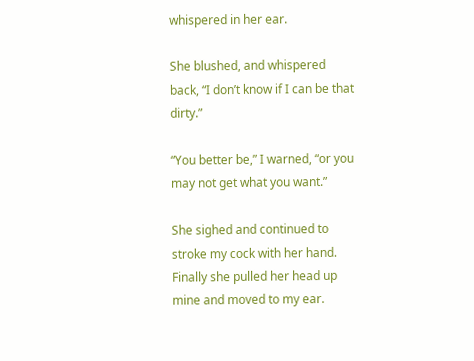whispered in her ear.

She blushed, and whispered back, “I don’t know if I can be that dirty.”

“You better be,” I warned, “or you may not get what you want.”

She sighed and continued to stroke my cock with her hand. Finally she pulled her head up mine and moved to my ear.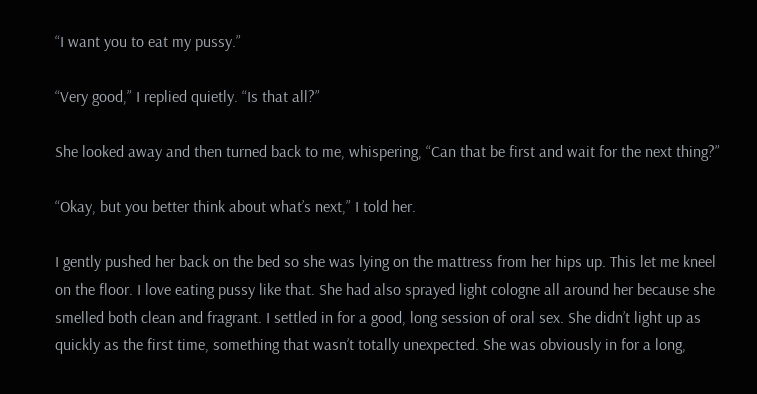“I want you to eat my pussy.”

“Very good,” I replied quietly. “Is that all?”

She looked away and then turned back to me, whispering, “Can that be first and wait for the next thing?”

“Okay, but you better think about what’s next,” I told her.

I gently pushed her back on the bed so she was lying on the mattress from her hips up. This let me kneel on the floor. I love eating pussy like that. She had also sprayed light cologne all around her because she smelled both clean and fragrant. I settled in for a good, long session of oral sex. She didn’t light up as quickly as the first time, something that wasn’t totally unexpected. She was obviously in for a long,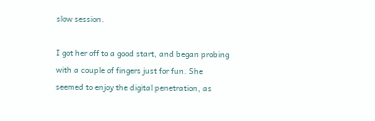slow session.

I got her off to a good start, and began probing with a couple of fingers just for fun. She seemed to enjoy the digital penetration, as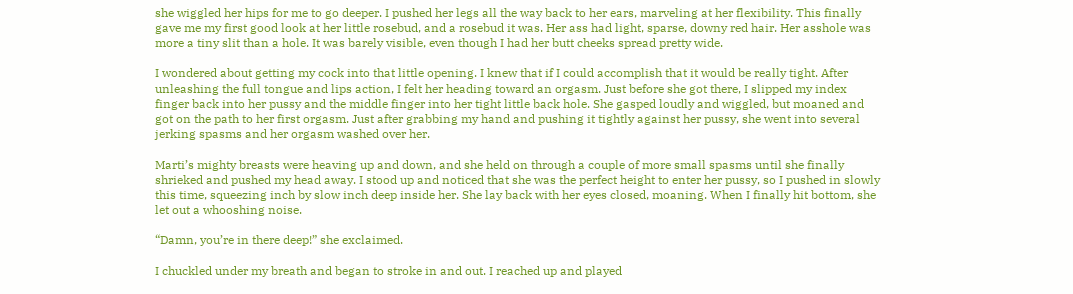she wiggled her hips for me to go deeper. I pushed her legs all the way back to her ears, marveling at her flexibility. This finally gave me my first good look at her little rosebud, and a rosebud it was. Her ass had light, sparse, downy red hair. Her asshole was more a tiny slit than a hole. It was barely visible, even though I had her butt cheeks spread pretty wide.

I wondered about getting my cock into that little opening. I knew that if I could accomplish that it would be really tight. After unleashing the full tongue and lips action, I felt her heading toward an orgasm. Just before she got there, I slipped my index finger back into her pussy and the middle finger into her tight little back hole. She gasped loudly and wiggled, but moaned and got on the path to her first orgasm. Just after grabbing my hand and pushing it tightly against her pussy, she went into several jerking spasms and her orgasm washed over her.

Marti’s mighty breasts were heaving up and down, and she held on through a couple of more small spasms until she finally shrieked and pushed my head away. I stood up and noticed that she was the perfect height to enter her pussy, so I pushed in slowly this time, squeezing inch by slow inch deep inside her. She lay back with her eyes closed, moaning. When I finally hit bottom, she let out a whooshing noise.

“Damn, you’re in there deep!” she exclaimed.

I chuckled under my breath and began to stroke in and out. I reached up and played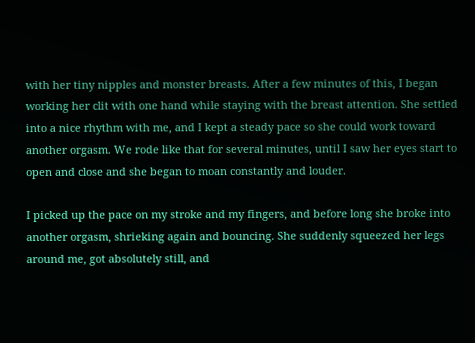with her tiny nipples and monster breasts. After a few minutes of this, I began working her clit with one hand while staying with the breast attention. She settled into a nice rhythm with me, and I kept a steady pace so she could work toward another orgasm. We rode like that for several minutes, until I saw her eyes start to open and close and she began to moan constantly and louder.

I picked up the pace on my stroke and my fingers, and before long she broke into another orgasm, shrieking again and bouncing. She suddenly squeezed her legs around me, got absolutely still, and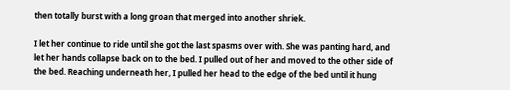then totally burst with a long groan that merged into another shriek.

I let her continue to ride until she got the last spasms over with. She was panting hard, and let her hands collapse back on to the bed. I pulled out of her and moved to the other side of the bed. Reaching underneath her, I pulled her head to the edge of the bed until it hung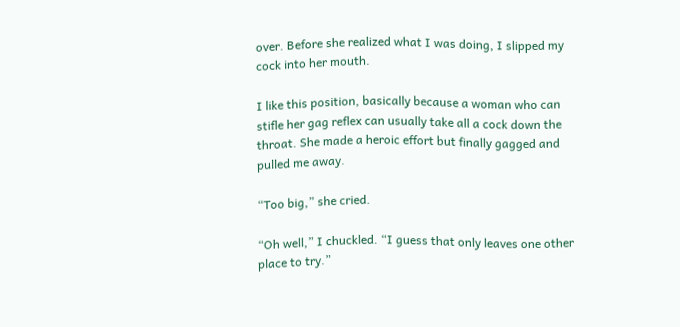over. Before she realized what I was doing, I slipped my cock into her mouth.

I like this position, basically because a woman who can stifle her gag reflex can usually take all a cock down the throat. She made a heroic effort but finally gagged and pulled me away.

“Too big,” she cried.

“Oh well,” I chuckled. “I guess that only leaves one other place to try.”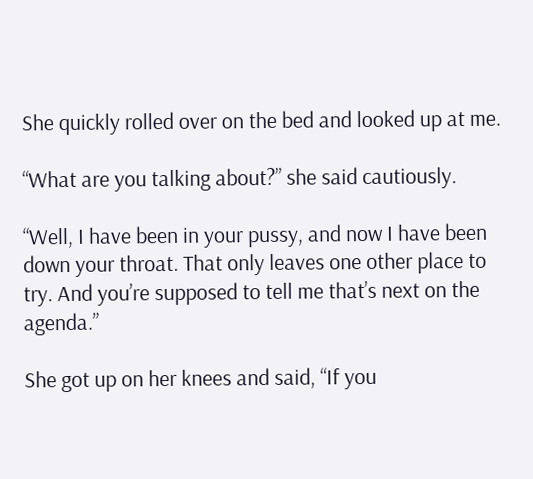She quickly rolled over on the bed and looked up at me.

“What are you talking about?” she said cautiously.

“Well, I have been in your pussy, and now I have been down your throat. That only leaves one other place to try. And you’re supposed to tell me that’s next on the agenda.”

She got up on her knees and said, “If you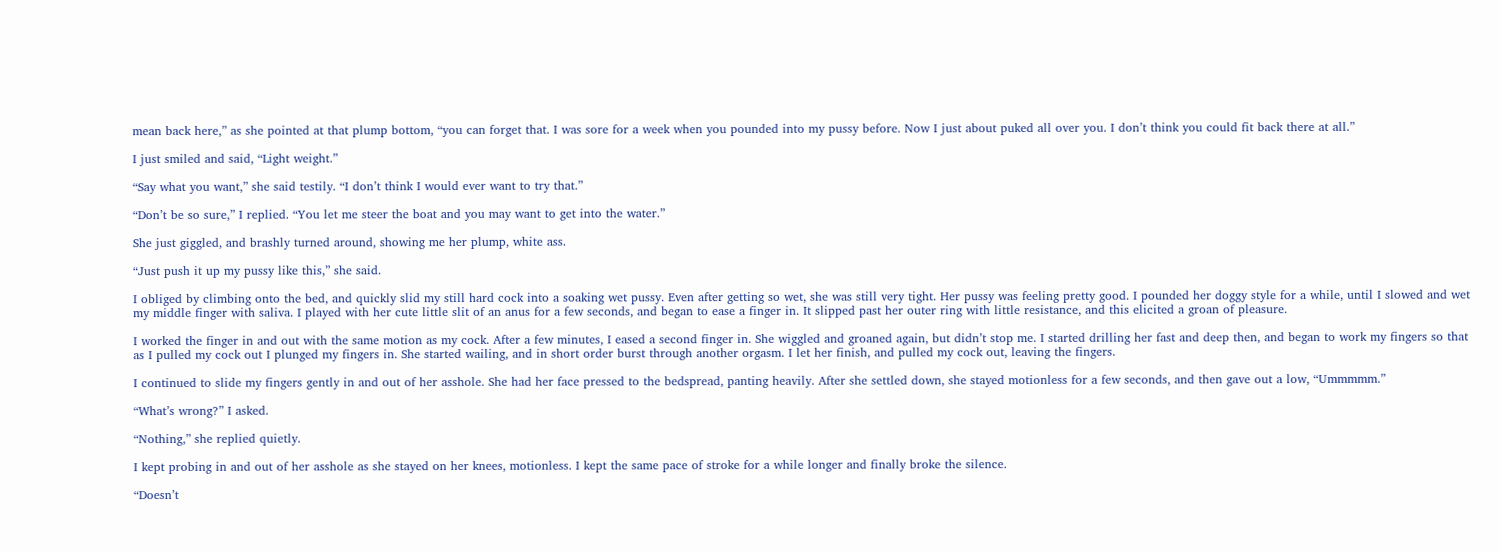mean back here,” as she pointed at that plump bottom, “you can forget that. I was sore for a week when you pounded into my pussy before. Now I just about puked all over you. I don’t think you could fit back there at all.”

I just smiled and said, “Light weight.”

“Say what you want,” she said testily. “I don’t think I would ever want to try that.”

“Don’t be so sure,” I replied. “You let me steer the boat and you may want to get into the water.”

She just giggled, and brashly turned around, showing me her plump, white ass.

“Just push it up my pussy like this,” she said.

I obliged by climbing onto the bed, and quickly slid my still hard cock into a soaking wet pussy. Even after getting so wet, she was still very tight. Her pussy was feeling pretty good. I pounded her doggy style for a while, until I slowed and wet my middle finger with saliva. I played with her cute little slit of an anus for a few seconds, and began to ease a finger in. It slipped past her outer ring with little resistance, and this elicited a groan of pleasure.

I worked the finger in and out with the same motion as my cock. After a few minutes, I eased a second finger in. She wiggled and groaned again, but didn’t stop me. I started drilling her fast and deep then, and began to work my fingers so that as I pulled my cock out I plunged my fingers in. She started wailing, and in short order burst through another orgasm. I let her finish, and pulled my cock out, leaving the fingers.

I continued to slide my fingers gently in and out of her asshole. She had her face pressed to the bedspread, panting heavily. After she settled down, she stayed motionless for a few seconds, and then gave out a low, “Ummmmm.”

“What’s wrong?” I asked.

“Nothing,” she replied quietly.

I kept probing in and out of her asshole as she stayed on her knees, motionless. I kept the same pace of stroke for a while longer and finally broke the silence.

“Doesn’t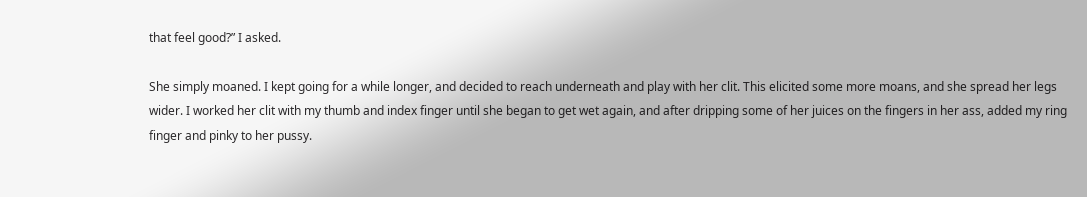that feel good?” I asked.

She simply moaned. I kept going for a while longer, and decided to reach underneath and play with her clit. This elicited some more moans, and she spread her legs wider. I worked her clit with my thumb and index finger until she began to get wet again, and after dripping some of her juices on the fingers in her ass, added my ring finger and pinky to her pussy.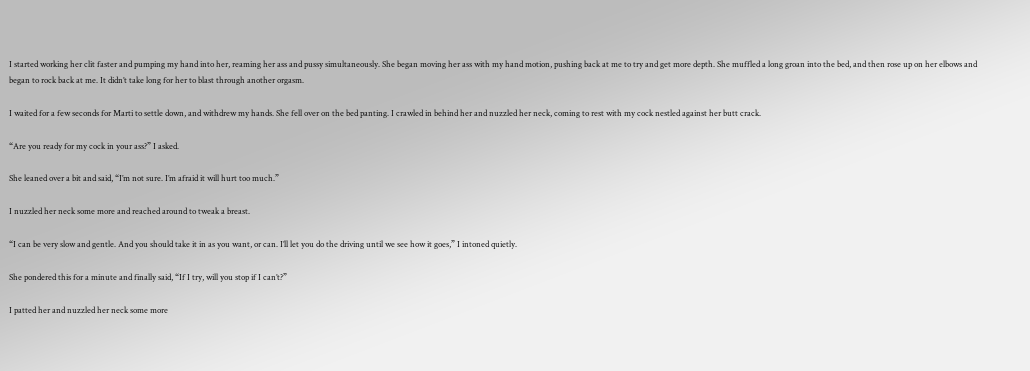I started working her clit faster and pumping my hand into her, reaming her ass and pussy simultaneously. She began moving her ass with my hand motion, pushing back at me to try and get more depth. She muffled a long groan into the bed, and then rose up on her elbows and began to rock back at me. It didn’t take long for her to blast through another orgasm.

I waited for a few seconds for Marti to settle down, and withdrew my hands. She fell over on the bed panting. I crawled in behind her and nuzzled her neck, coming to rest with my cock nestled against her butt crack.

“Are you ready for my cock in your ass?” I asked.

She leaned over a bit and said, “I’m not sure. I’m afraid it will hurt too much.”

I nuzzled her neck some more and reached around to tweak a breast.

“I can be very slow and gentle. And you should take it in as you want, or can. I’ll let you do the driving until we see how it goes,” I intoned quietly.

She pondered this for a minute and finally said, “If I try, will you stop if I can’t?”

I patted her and nuzzled her neck some more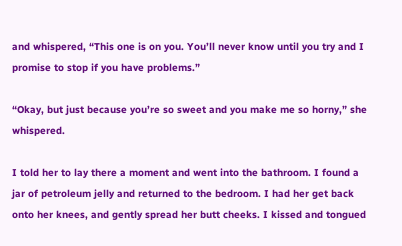and whispered, “This one is on you. You’ll never know until you try and I promise to stop if you have problems.”

“Okay, but just because you’re so sweet and you make me so horny,” she whispered.

I told her to lay there a moment and went into the bathroom. I found a jar of petroleum jelly and returned to the bedroom. I had her get back onto her knees, and gently spread her butt cheeks. I kissed and tongued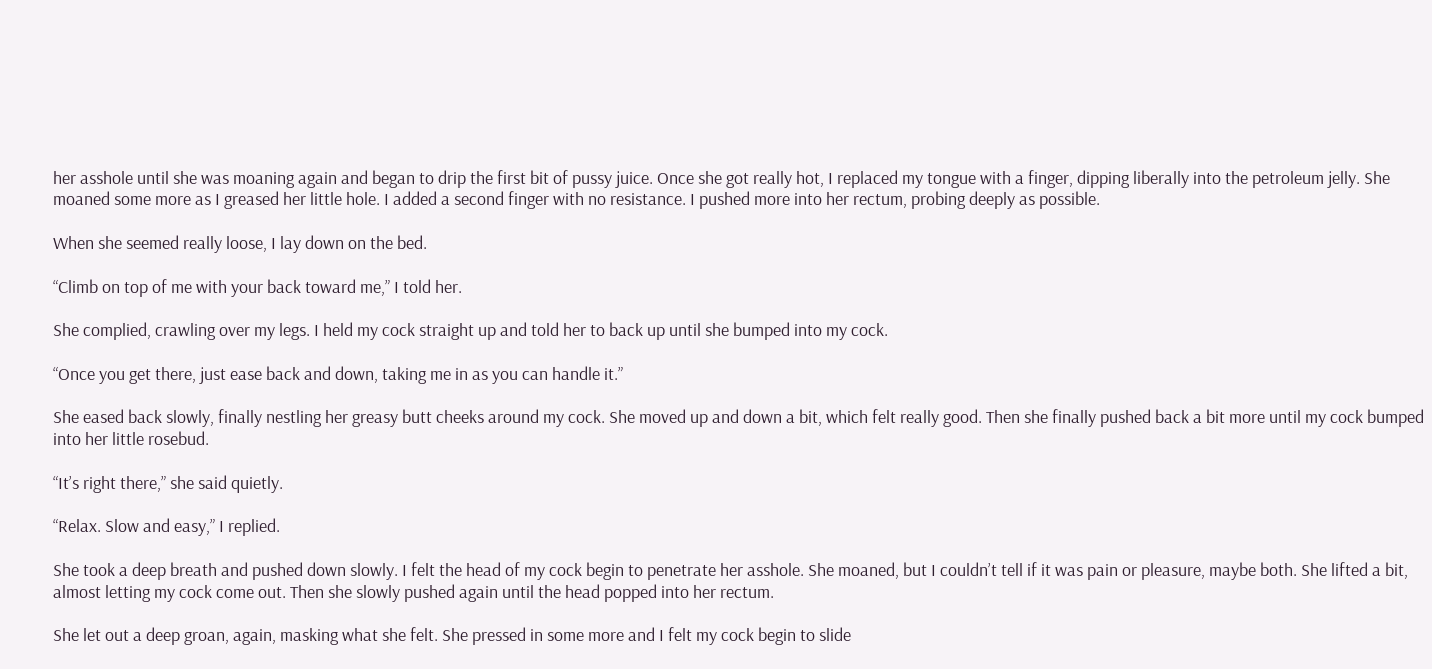her asshole until she was moaning again and began to drip the first bit of pussy juice. Once she got really hot, I replaced my tongue with a finger, dipping liberally into the petroleum jelly. She moaned some more as I greased her little hole. I added a second finger with no resistance. I pushed more into her rectum, probing deeply as possible.

When she seemed really loose, I lay down on the bed.

“Climb on top of me with your back toward me,” I told her.

She complied, crawling over my legs. I held my cock straight up and told her to back up until she bumped into my cock.

“Once you get there, just ease back and down, taking me in as you can handle it.”

She eased back slowly, finally nestling her greasy butt cheeks around my cock. She moved up and down a bit, which felt really good. Then she finally pushed back a bit more until my cock bumped into her little rosebud.

“It’s right there,” she said quietly.

“Relax. Slow and easy,” I replied.

She took a deep breath and pushed down slowly. I felt the head of my cock begin to penetrate her asshole. She moaned, but I couldn’t tell if it was pain or pleasure, maybe both. She lifted a bit, almost letting my cock come out. Then she slowly pushed again until the head popped into her rectum.

She let out a deep groan, again, masking what she felt. She pressed in some more and I felt my cock begin to slide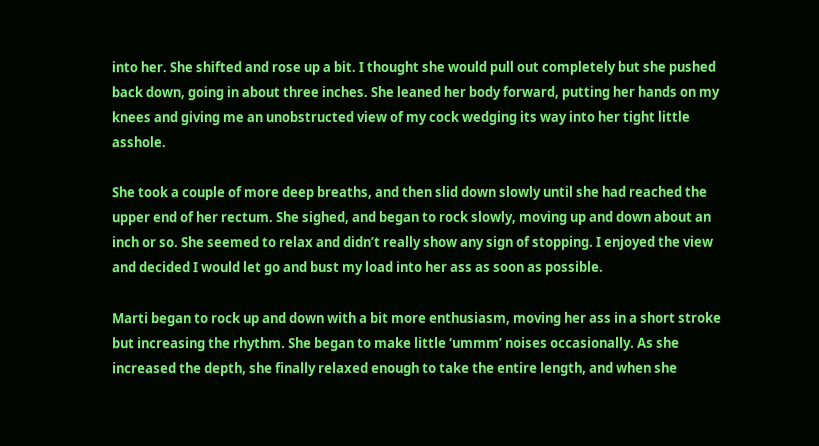into her. She shifted and rose up a bit. I thought she would pull out completely but she pushed back down, going in about three inches. She leaned her body forward, putting her hands on my knees and giving me an unobstructed view of my cock wedging its way into her tight little asshole.

She took a couple of more deep breaths, and then slid down slowly until she had reached the upper end of her rectum. She sighed, and began to rock slowly, moving up and down about an inch or so. She seemed to relax and didn’t really show any sign of stopping. I enjoyed the view and decided I would let go and bust my load into her ass as soon as possible.

Marti began to rock up and down with a bit more enthusiasm, moving her ass in a short stroke but increasing the rhythm. She began to make little ‘ummm’ noises occasionally. As she increased the depth, she finally relaxed enough to take the entire length, and when she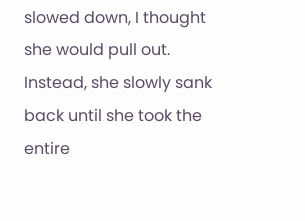slowed down, I thought she would pull out. Instead, she slowly sank back until she took the entire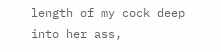length of my cock deep into her ass,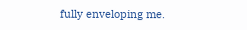fully enveloping me.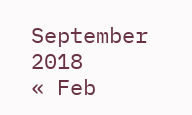September 2018
« Feb